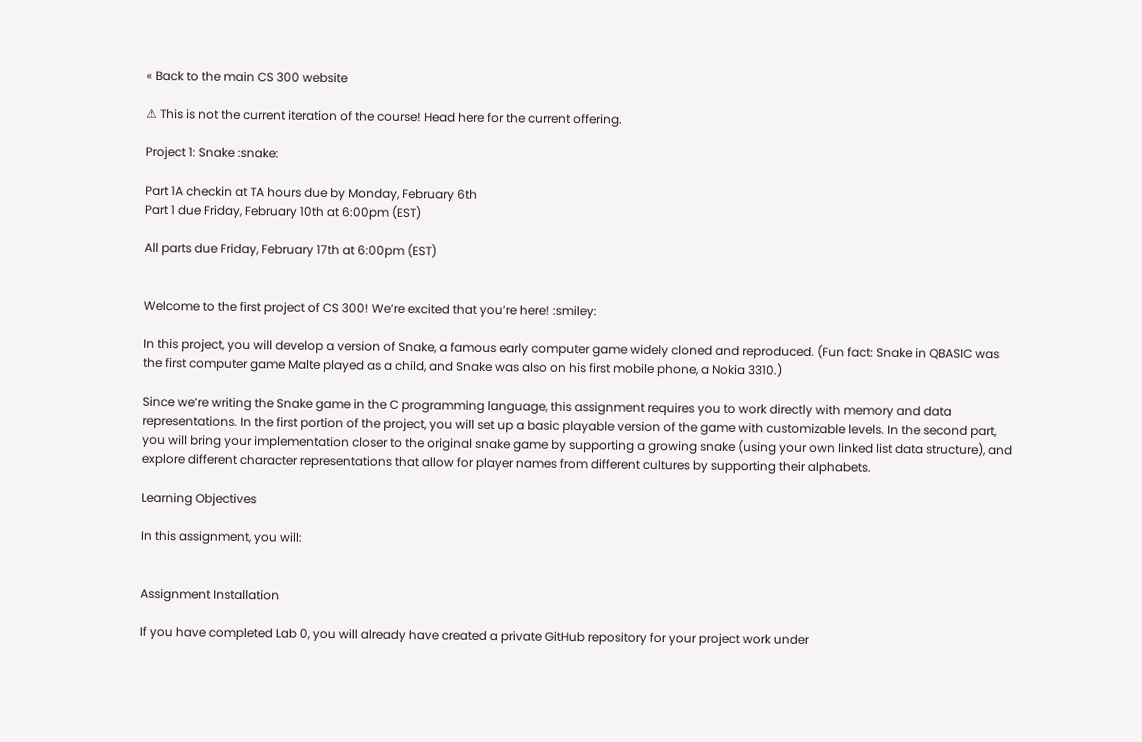« Back to the main CS 300 website

⚠ This is not the current iteration of the course! Head here for the current offering.

Project 1: Snake :snake:

Part 1A checkin at TA hours due by Monday, February 6th
Part 1 due Friday, February 10th at 6:00pm (EST)

All parts due Friday, February 17th at 6:00pm (EST)


Welcome to the first project of CS 300! We’re excited that you’re here! :smiley:

In this project, you will develop a version of Snake, a famous early computer game widely cloned and reproduced. (Fun fact: Snake in QBASIC was the first computer game Malte played as a child, and Snake was also on his first mobile phone, a Nokia 3310.)

Since we’re writing the Snake game in the C programming language, this assignment requires you to work directly with memory and data representations. In the first portion of the project, you will set up a basic playable version of the game with customizable levels. In the second part, you will bring your implementation closer to the original snake game by supporting a growing snake (using your own linked list data structure), and explore different character representations that allow for player names from different cultures by supporting their alphabets.

Learning Objectives

In this assignment, you will:


Assignment Installation

If you have completed Lab 0, you will already have created a private GitHub repository for your project work under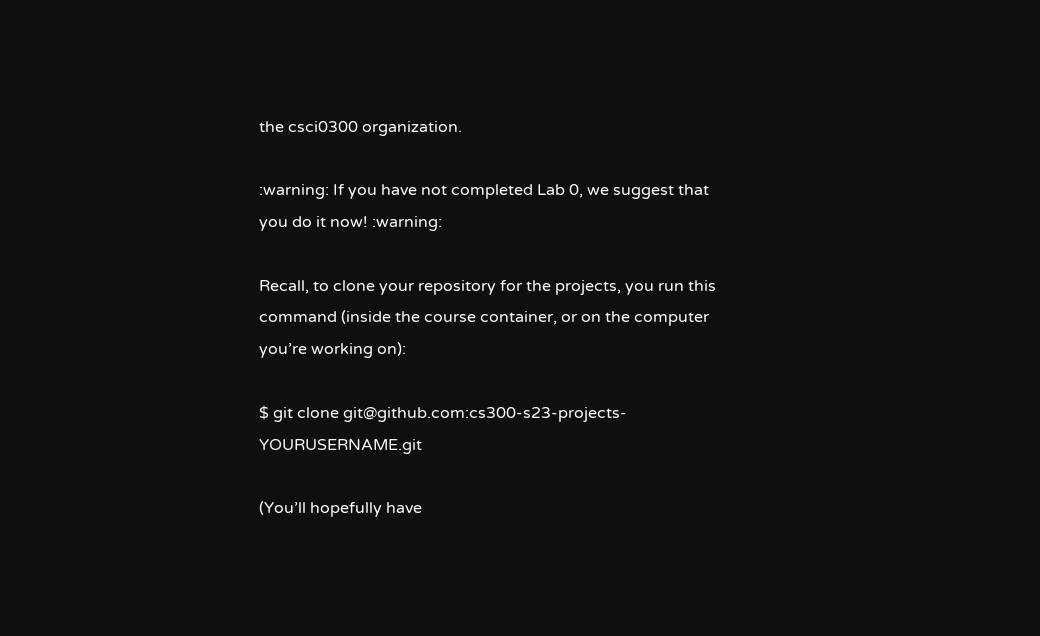the csci0300 organization.

:warning: If you have not completed Lab 0, we suggest that you do it now! :warning:

Recall, to clone your repository for the projects, you run this command (inside the course container, or on the computer you’re working on):

$ git clone git@github.com:cs300-s23-projects-YOURUSERNAME.git

(You’ll hopefully have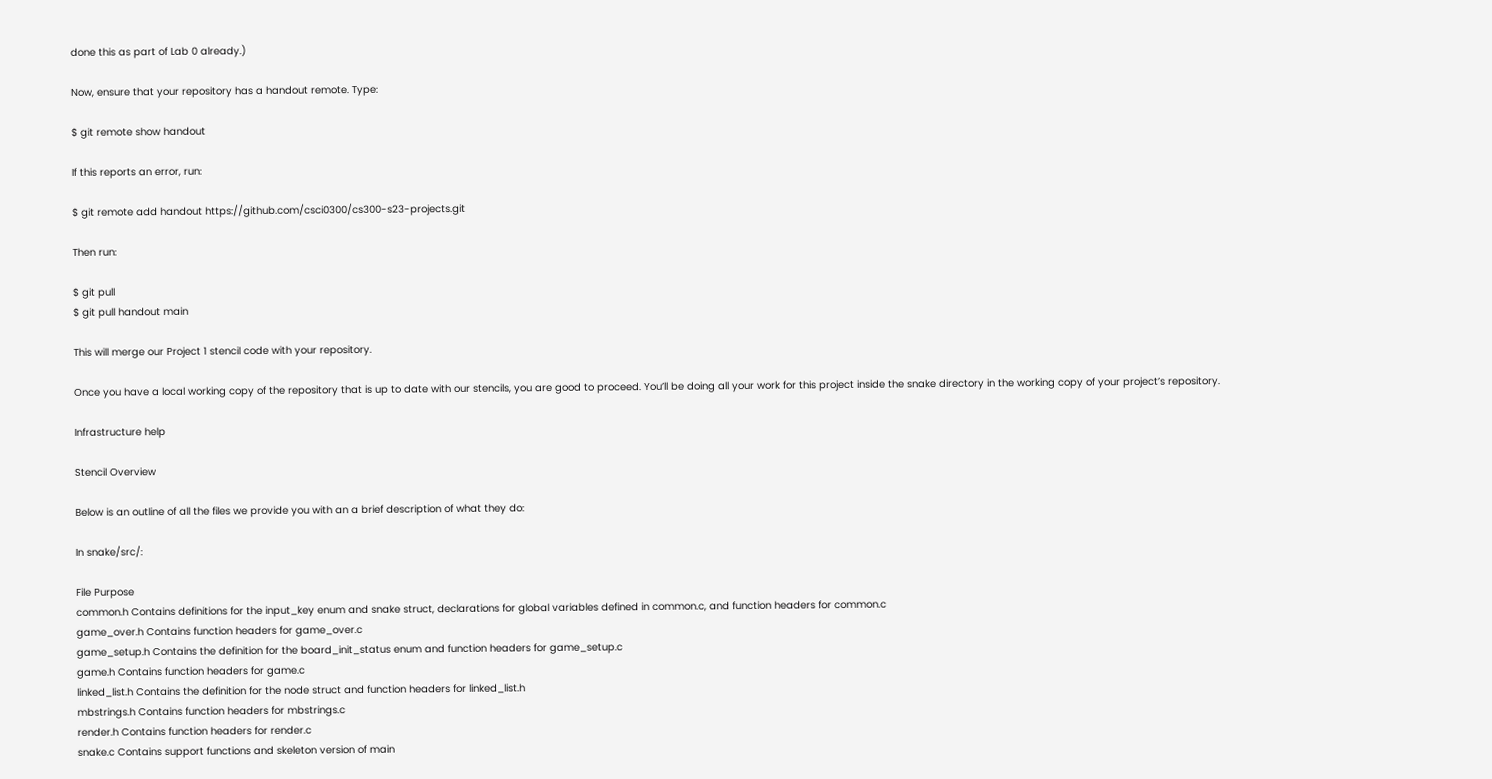done this as part of Lab 0 already.)

Now, ensure that your repository has a handout remote. Type:

$ git remote show handout

If this reports an error, run:

$ git remote add handout https://github.com/csci0300/cs300-s23-projects.git

Then run:

$ git pull
$ git pull handout main

This will merge our Project 1 stencil code with your repository.

Once you have a local working copy of the repository that is up to date with our stencils, you are good to proceed. You’ll be doing all your work for this project inside the snake directory in the working copy of your project’s repository.

Infrastructure help

Stencil Overview

Below is an outline of all the files we provide you with an a brief description of what they do:

In snake/src/:

File Purpose
common.h Contains definitions for the input_key enum and snake struct, declarations for global variables defined in common.c, and function headers for common.c
game_over.h Contains function headers for game_over.c
game_setup.h Contains the definition for the board_init_status enum and function headers for game_setup.c
game.h Contains function headers for game.c
linked_list.h Contains the definition for the node struct and function headers for linked_list.h
mbstrings.h Contains function headers for mbstrings.c
render.h Contains function headers for render.c
snake.c Contains support functions and skeleton version of main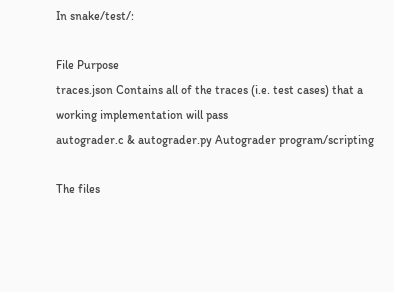In snake/test/:

File Purpose
traces.json Contains all of the traces (i.e. test cases) that a working implementation will pass
autograder.c & autograder.py Autograder program/scripting

The files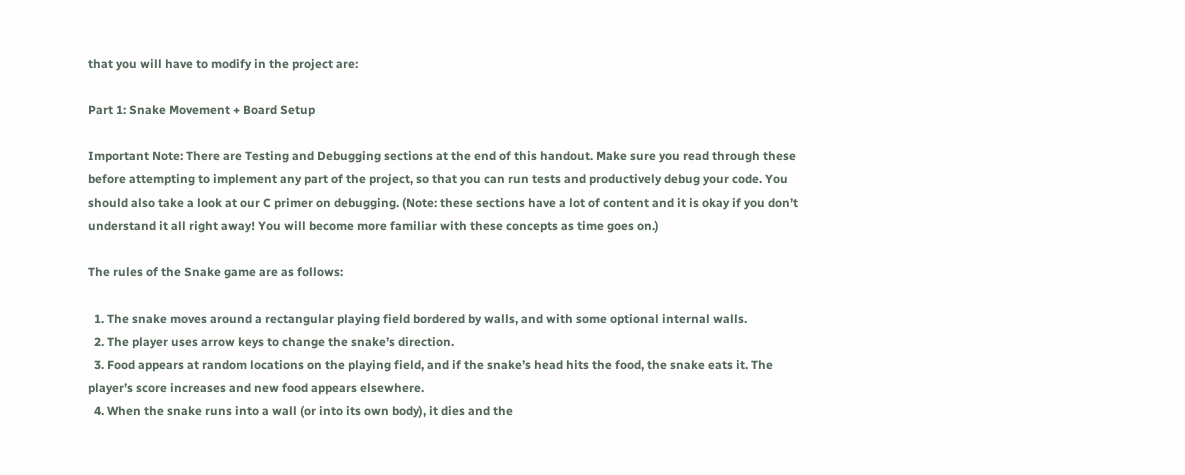that you will have to modify in the project are:

Part 1: Snake Movement + Board Setup

Important Note: There are Testing and Debugging sections at the end of this handout. Make sure you read through these before attempting to implement any part of the project, so that you can run tests and productively debug your code. You should also take a look at our C primer on debugging. (Note: these sections have a lot of content and it is okay if you don’t understand it all right away! You will become more familiar with these concepts as time goes on.)

The rules of the Snake game are as follows:

  1. The snake moves around a rectangular playing field bordered by walls, and with some optional internal walls.
  2. The player uses arrow keys to change the snake’s direction.
  3. Food appears at random locations on the playing field, and if the snake’s head hits the food, the snake eats it. The player’s score increases and new food appears elsewhere.
  4. When the snake runs into a wall (or into its own body), it dies and the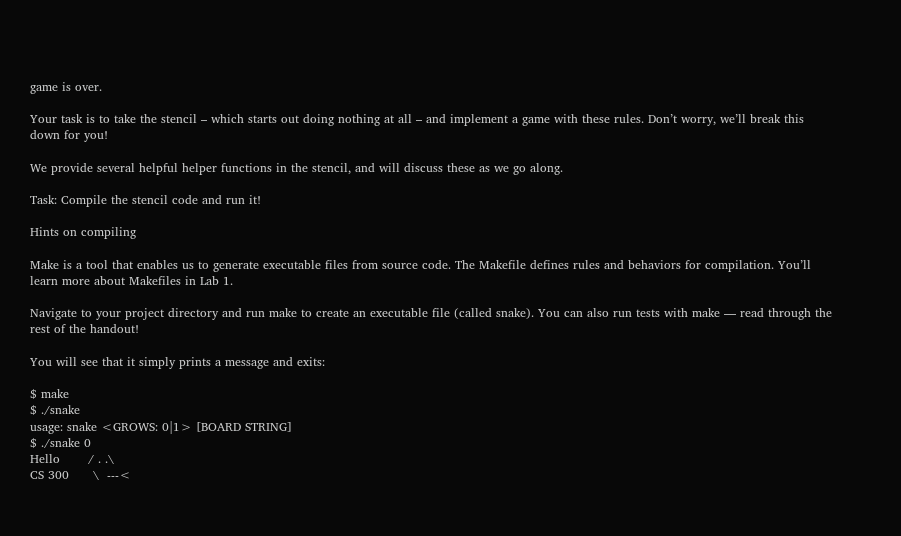game is over.

Your task is to take the stencil – which starts out doing nothing at all – and implement a game with these rules. Don’t worry, we’ll break this down for you!

We provide several helpful helper functions in the stencil, and will discuss these as we go along.

Task: Compile the stencil code and run it!

Hints on compiling

Make is a tool that enables us to generate executable files from source code. The Makefile defines rules and behaviors for compilation. You’ll learn more about Makefiles in Lab 1.

Navigate to your project directory and run make to create an executable file (called snake). You can also run tests with make — read through the rest of the handout!

You will see that it simply prints a message and exits:

$ make
$ ./snake
usage: snake <GROWS: 0|1> [BOARD STRING]
$ ./snake 0
Hello       / . .\
CS 300      \  ---<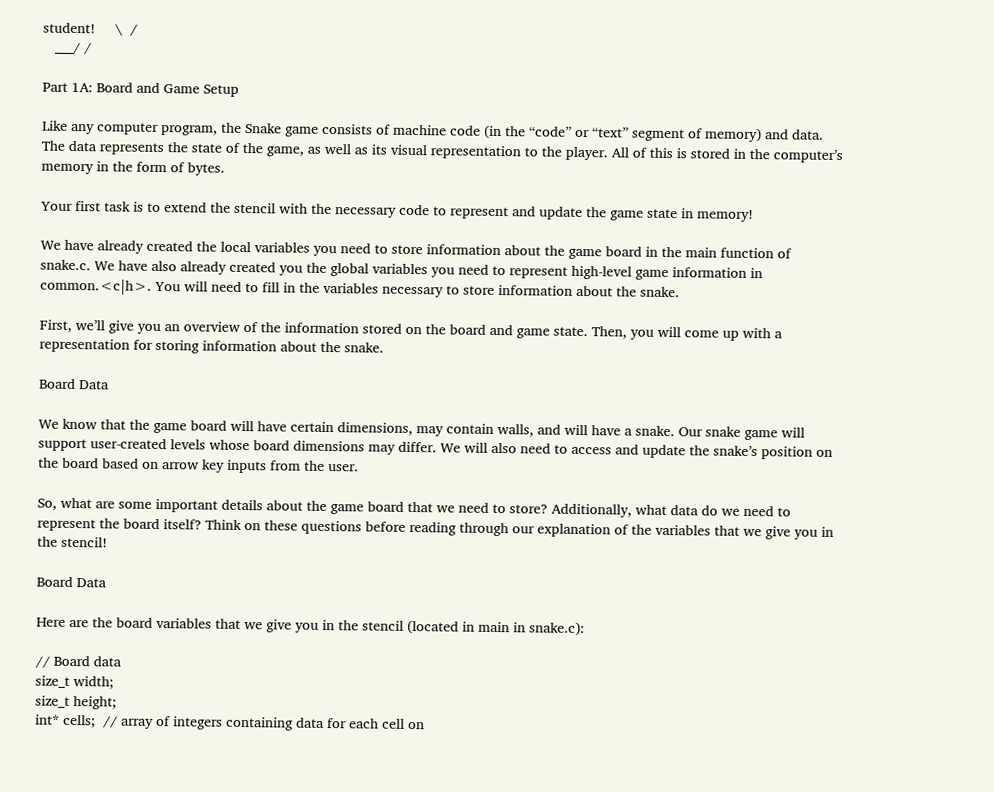student!     \  /
   ___/ /

Part 1A: Board and Game Setup

Like any computer program, the Snake game consists of machine code (in the “code” or “text” segment of memory) and data. The data represents the state of the game, as well as its visual representation to the player. All of this is stored in the computer’s memory in the form of bytes.

Your first task is to extend the stencil with the necessary code to represent and update the game state in memory!

We have already created the local variables you need to store information about the game board in the main function of snake.c. We have also already created you the global variables you need to represent high-level game information in common.<c|h>. You will need to fill in the variables necessary to store information about the snake.

First, we’ll give you an overview of the information stored on the board and game state. Then, you will come up with a representation for storing information about the snake.

Board Data

We know that the game board will have certain dimensions, may contain walls, and will have a snake. Our snake game will support user-created levels whose board dimensions may differ. We will also need to access and update the snake’s position on the board based on arrow key inputs from the user.

So, what are some important details about the game board that we need to store? Additionally, what data do we need to represent the board itself? Think on these questions before reading through our explanation of the variables that we give you in the stencil!

Board Data

Here are the board variables that we give you in the stencil (located in main in snake.c):

// Board data
size_t width;
size_t height;
int* cells;  // array of integers containing data for each cell on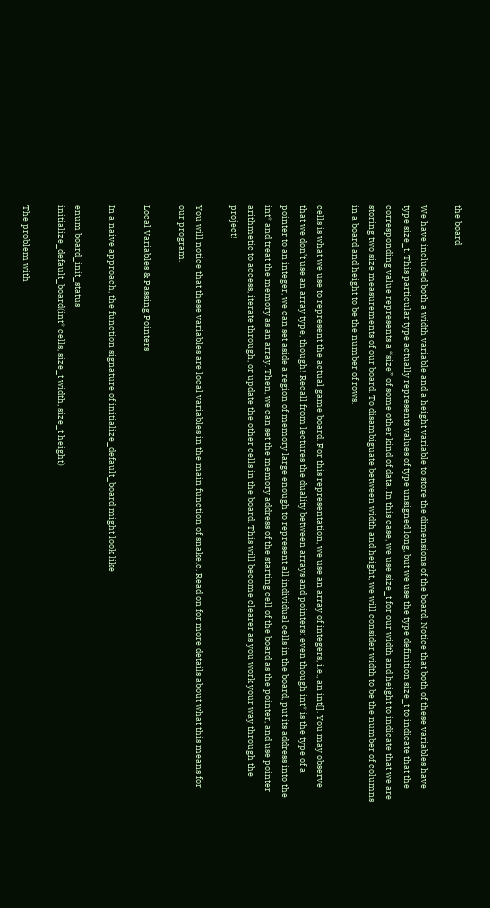the board

We have included both a width variable and a height variable to store the dimensions of the board. Notice that both of these variables have type size_t. This particular type actually represents values of type unsigned long, but we use the type definition size_t to indicate that the corresponding value represents a “size” of some other kind of data. In this case, we use size_t for our width and height to indicate that we are storing two size measurements of our board. To disambiguate between width and height, we will consider width to be the number of columns in a board and height to be the number of rows.

cells is what we use to represent the actual game board. For this representation, we use an array of integers, i.e., an int[]. You may observe that we don’t use an array type, though! Recall from lectures the duality between arrays and pointers: even though int* is the type of a pointer to an integer, we can set aside a region of memory large enough to represent all individual cells in the board, put its address into the int* and treat the memory as an array. Then, we can set the memory address of the starting cell of the board as the pointer, and use pointer arithmetic to access, iterate through, or update the other cells in the board. This will become clearer as you work your way through the project!

You will notice that these variables are local variables in the main function of snake.c. Read on for more details about what this means for our program.

Local Variables & Passing Pointers

In a naive approach, the function signature of initialize_default_board might look like

enum board_init_status
initialize_default_board(int* cells, size_t width, size_t height)

The problem with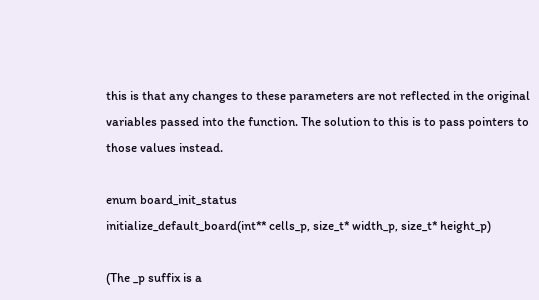this is that any changes to these parameters are not reflected in the original variables passed into the function. The solution to this is to pass pointers to those values instead.

enum board_init_status
initialize_default_board(int** cells_p, size_t* width_p, size_t* height_p)

(The _p suffix is a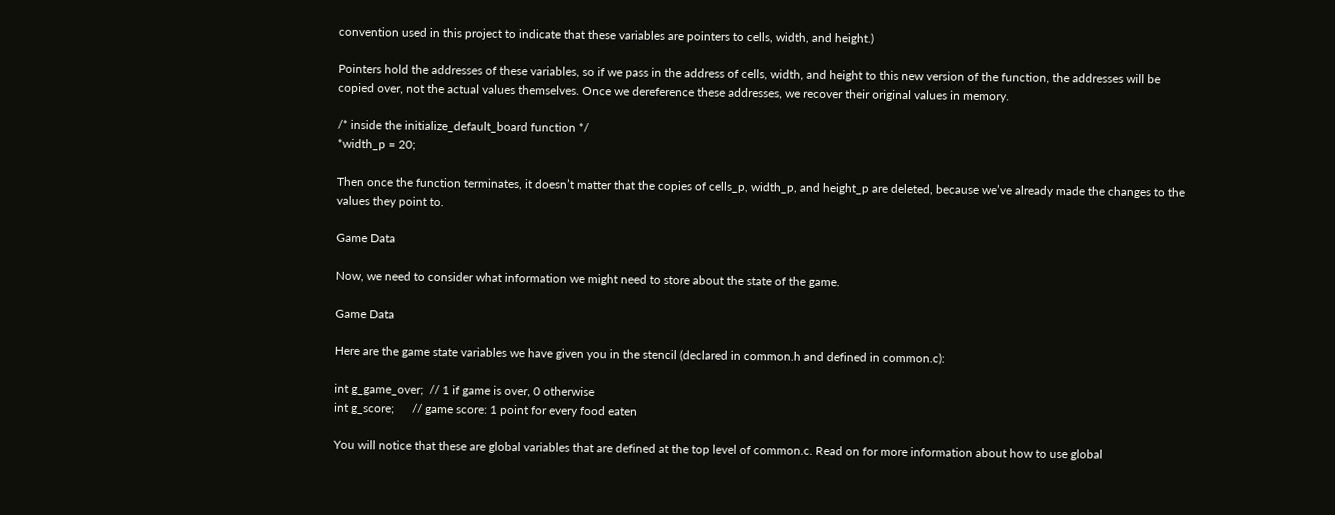convention used in this project to indicate that these variables are pointers to cells, width, and height.)

Pointers hold the addresses of these variables, so if we pass in the address of cells, width, and height to this new version of the function, the addresses will be copied over, not the actual values themselves. Once we dereference these addresses, we recover their original values in memory.

/* inside the initialize_default_board function */
*width_p = 20;

Then once the function terminates, it doesn’t matter that the copies of cells_p, width_p, and height_p are deleted, because we’ve already made the changes to the values they point to.

Game Data

Now, we need to consider what information we might need to store about the state of the game.

Game Data

Here are the game state variables we have given you in the stencil (declared in common.h and defined in common.c):

int g_game_over;  // 1 if game is over, 0 otherwise
int g_score;      // game score: 1 point for every food eaten

You will notice that these are global variables that are defined at the top level of common.c. Read on for more information about how to use global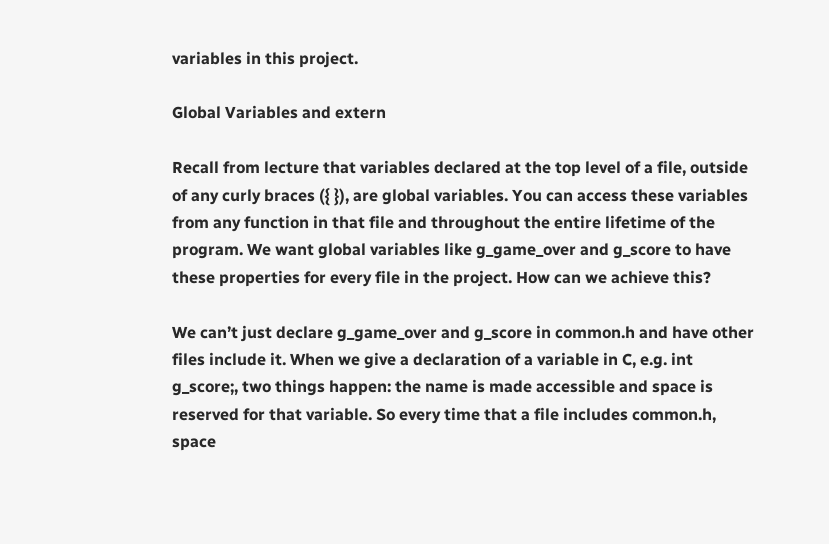variables in this project.

Global Variables and extern

Recall from lecture that variables declared at the top level of a file, outside of any curly braces ({ }), are global variables. You can access these variables from any function in that file and throughout the entire lifetime of the program. We want global variables like g_game_over and g_score to have these properties for every file in the project. How can we achieve this?

We can’t just declare g_game_over and g_score in common.h and have other files include it. When we give a declaration of a variable in C, e.g. int g_score;, two things happen: the name is made accessible and space is reserved for that variable. So every time that a file includes common.h, space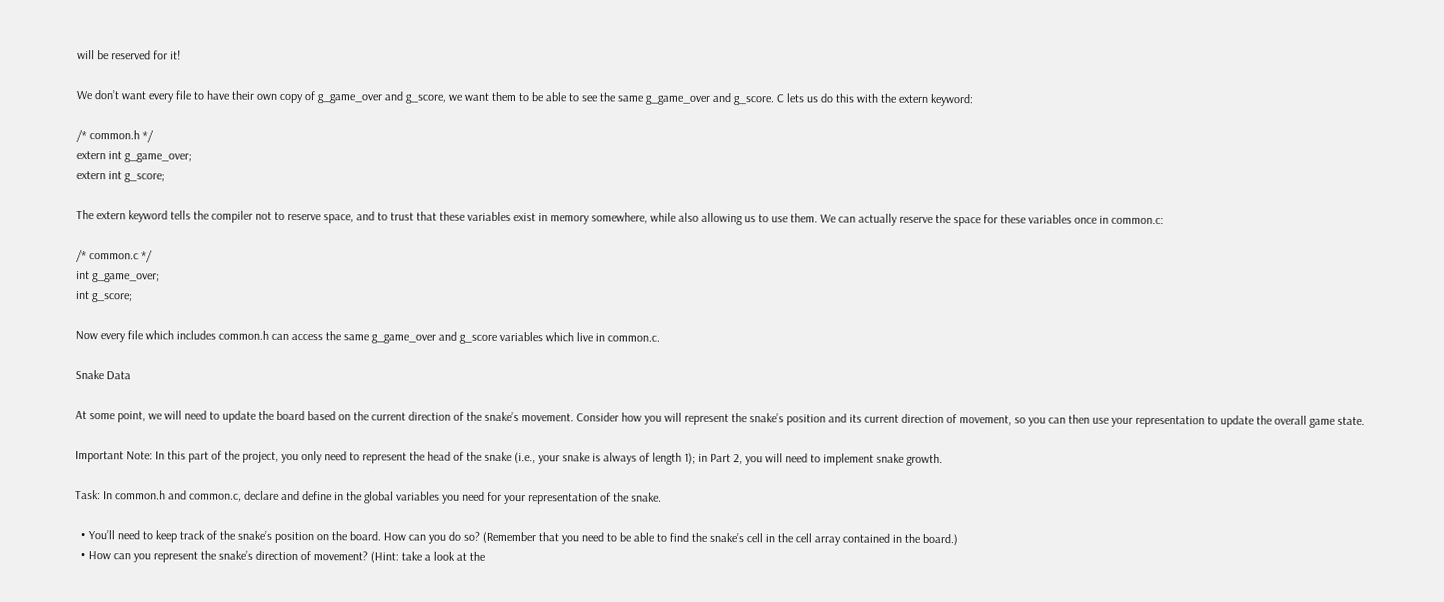will be reserved for it!

We don’t want every file to have their own copy of g_game_over and g_score, we want them to be able to see the same g_game_over and g_score. C lets us do this with the extern keyword:

/* common.h */
extern int g_game_over;
extern int g_score;

The extern keyword tells the compiler not to reserve space, and to trust that these variables exist in memory somewhere, while also allowing us to use them. We can actually reserve the space for these variables once in common.c:

/* common.c */
int g_game_over;
int g_score;

Now every file which includes common.h can access the same g_game_over and g_score variables which live in common.c.

Snake Data

At some point, we will need to update the board based on the current direction of the snake’s movement. Consider how you will represent the snake’s position and its current direction of movement, so you can then use your representation to update the overall game state.

Important Note: In this part of the project, you only need to represent the head of the snake (i.e., your snake is always of length 1); in Part 2, you will need to implement snake growth.

Task: In common.h and common.c, declare and define in the global variables you need for your representation of the snake.

  • You’ll need to keep track of the snake’s position on the board. How can you do so? (Remember that you need to be able to find the snake’s cell in the cell array contained in the board.)
  • How can you represent the snake’s direction of movement? (Hint: take a look at the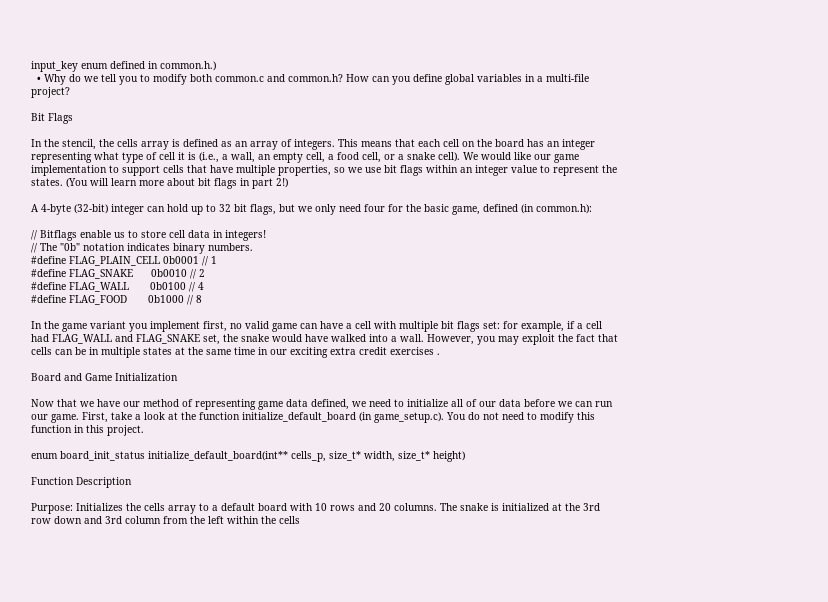input_key enum defined in common.h.)
  • Why do we tell you to modify both common.c and common.h? How can you define global variables in a multi-file project?

Bit Flags

In the stencil, the cells array is defined as an array of integers. This means that each cell on the board has an integer representing what type of cell it is (i.e., a wall, an empty cell, a food cell, or a snake cell). We would like our game implementation to support cells that have multiple properties, so we use bit flags within an integer value to represent the states. (You will learn more about bit flags in part 2!)

A 4-byte (32-bit) integer can hold up to 32 bit flags, but we only need four for the basic game, defined (in common.h):

// Bitflags enable us to store cell data in integers!
// The "0b" notation indicates binary numbers.
#define FLAG_PLAIN_CELL 0b0001 // 1
#define FLAG_SNAKE      0b0010 // 2
#define FLAG_WALL       0b0100 // 4
#define FLAG_FOOD       0b1000 // 8

In the game variant you implement first, no valid game can have a cell with multiple bit flags set: for example, if a cell had FLAG_WALL and FLAG_SNAKE set, the snake would have walked into a wall. However, you may exploit the fact that cells can be in multiple states at the same time in our exciting extra credit exercises .

Board and Game Initialization

Now that we have our method of representing game data defined, we need to initialize all of our data before we can run our game. First, take a look at the function initialize_default_board (in game_setup.c). You do not need to modify this function in this project.

enum board_init_status initialize_default_board(int** cells_p, size_t* width, size_t* height)

Function Description

Purpose: Initializes the cells array to a default board with 10 rows and 20 columns. The snake is initialized at the 3rd row down and 3rd column from the left within the cells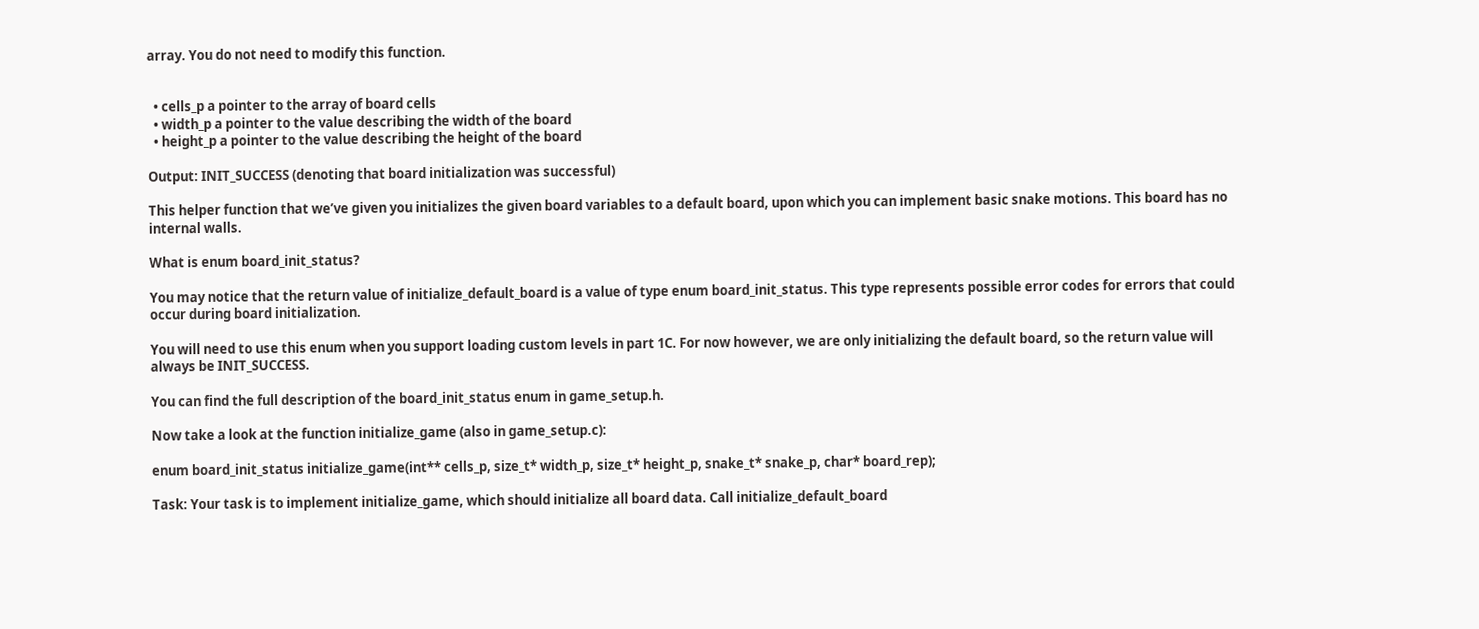array. You do not need to modify this function.


  • cells_p a pointer to the array of board cells
  • width_p a pointer to the value describing the width of the board
  • height_p a pointer to the value describing the height of the board

Output: INIT_SUCCESS (denoting that board initialization was successful)

This helper function that we’ve given you initializes the given board variables to a default board, upon which you can implement basic snake motions. This board has no internal walls.

What is enum board_init_status?

You may notice that the return value of initialize_default_board is a value of type enum board_init_status. This type represents possible error codes for errors that could occur during board initialization.

You will need to use this enum when you support loading custom levels in part 1C. For now however, we are only initializing the default board, so the return value will always be INIT_SUCCESS.

You can find the full description of the board_init_status enum in game_setup.h.

Now take a look at the function initialize_game (also in game_setup.c):

enum board_init_status initialize_game(int** cells_p, size_t* width_p, size_t* height_p, snake_t* snake_p, char* board_rep);

Task: Your task is to implement initialize_game, which should initialize all board data. Call initialize_default_board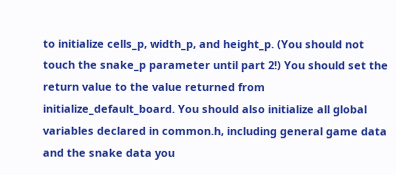to initialize cells_p, width_p, and height_p. (You should not touch the snake_p parameter until part 2!) You should set the return value to the value returned from initialize_default_board. You should also initialize all global variables declared in common.h, including general game data and the snake data you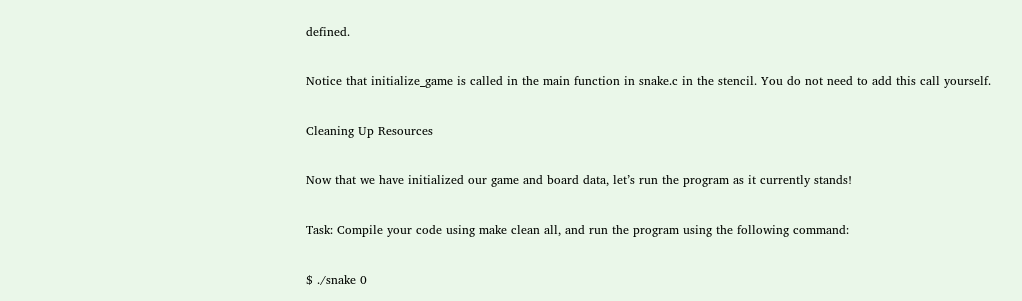defined.

Notice that initialize_game is called in the main function in snake.c in the stencil. You do not need to add this call yourself.

Cleaning Up Resources

Now that we have initialized our game and board data, let’s run the program as it currently stands!

Task: Compile your code using make clean all, and run the program using the following command:

$ ./snake 0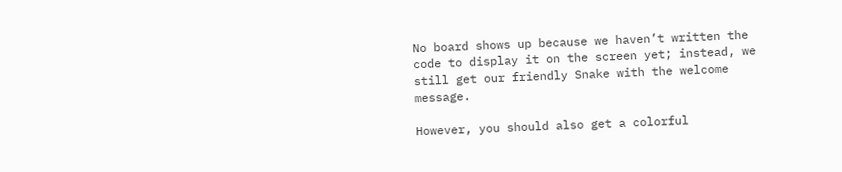No board shows up because we haven’t written the code to display it on the screen yet; instead, we still get our friendly Snake with the welcome message.

However, you should also get a colorful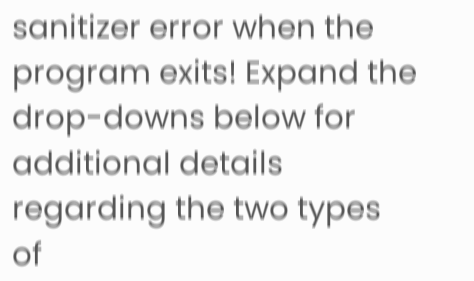sanitizer error when the program exits! Expand the drop-downs below for additional details regarding the two types of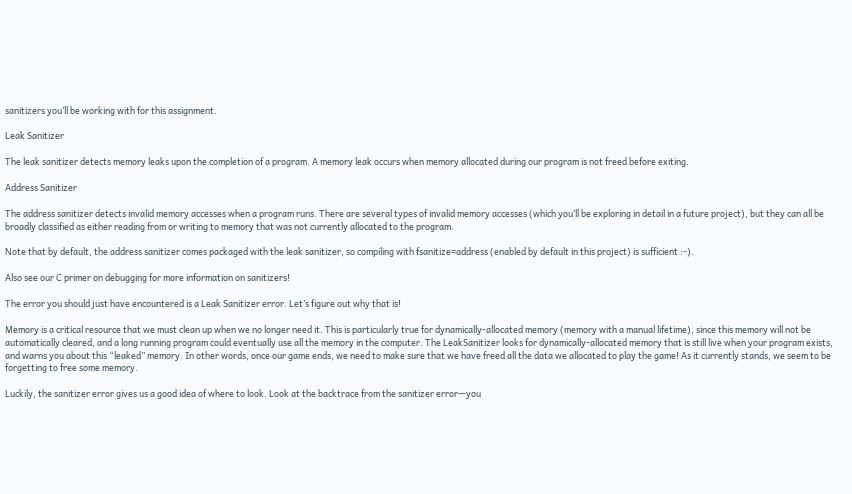sanitizers you’ll be working with for this assignment.

Leak Sanitizer

The leak sanitizer detects memory leaks upon the completion of a program. A memory leak occurs when memory allocated during our program is not freed before exiting.

Address Sanitizer

The address sanitizer detects invalid memory accesses when a program runs. There are several types of invalid memory accesses (which you’ll be exploring in detail in a future project), but they can all be broadly classified as either reading from or writing to memory that was not currently allocated to the program.

Note that by default, the address sanitizer comes packaged with the leak sanitizer, so compiling with fsanitize=address (enabled by default in this project) is sufficient :-).

Also see our C primer on debugging for more information on sanitizers!

The error you should just have encountered is a Leak Sanitizer error. Let’s figure out why that is!

Memory is a critical resource that we must clean up when we no longer need it. This is particularly true for dynamically-allocated memory (memory with a manual lifetime), since this memory will not be automatically cleared, and a long running program could eventually use all the memory in the computer. The LeakSanitizer looks for dynamically-allocated memory that is still live when your program exists, and warns you about this “leaked” memory. In other words, once our game ends, we need to make sure that we have freed all the data we allocated to play the game! As it currently stands, we seem to be forgetting to free some memory.

Luckily, the sanitizer error gives us a good idea of where to look. Look at the backtrace from the sanitizer error—you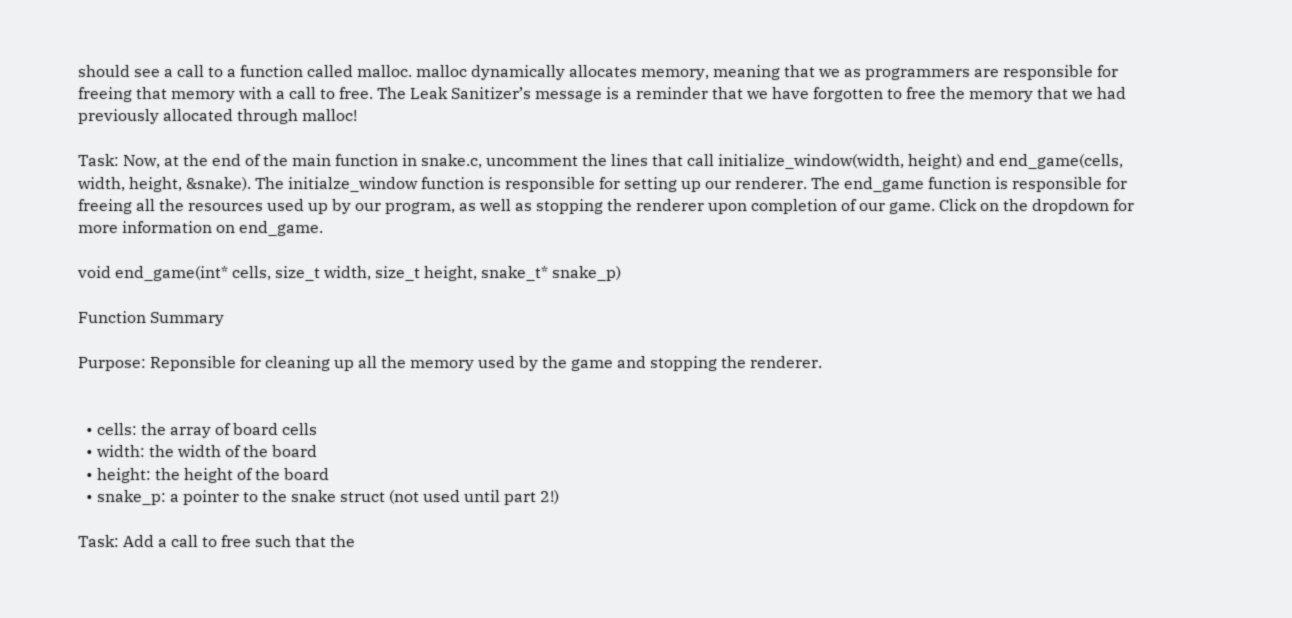should see a call to a function called malloc. malloc dynamically allocates memory, meaning that we as programmers are responsible for freeing that memory with a call to free. The Leak Sanitizer’s message is a reminder that we have forgotten to free the memory that we had previously allocated through malloc!

Task: Now, at the end of the main function in snake.c, uncomment the lines that call initialize_window(width, height) and end_game(cells, width, height, &snake). The initialze_window function is responsible for setting up our renderer. The end_game function is responsible for freeing all the resources used up by our program, as well as stopping the renderer upon completion of our game. Click on the dropdown for more information on end_game.

void end_game(int* cells, size_t width, size_t height, snake_t* snake_p)

Function Summary

Purpose: Reponsible for cleaning up all the memory used by the game and stopping the renderer.


  • cells: the array of board cells
  • width: the width of the board
  • height: the height of the board
  • snake_p: a pointer to the snake struct (not used until part 2!)

Task: Add a call to free such that the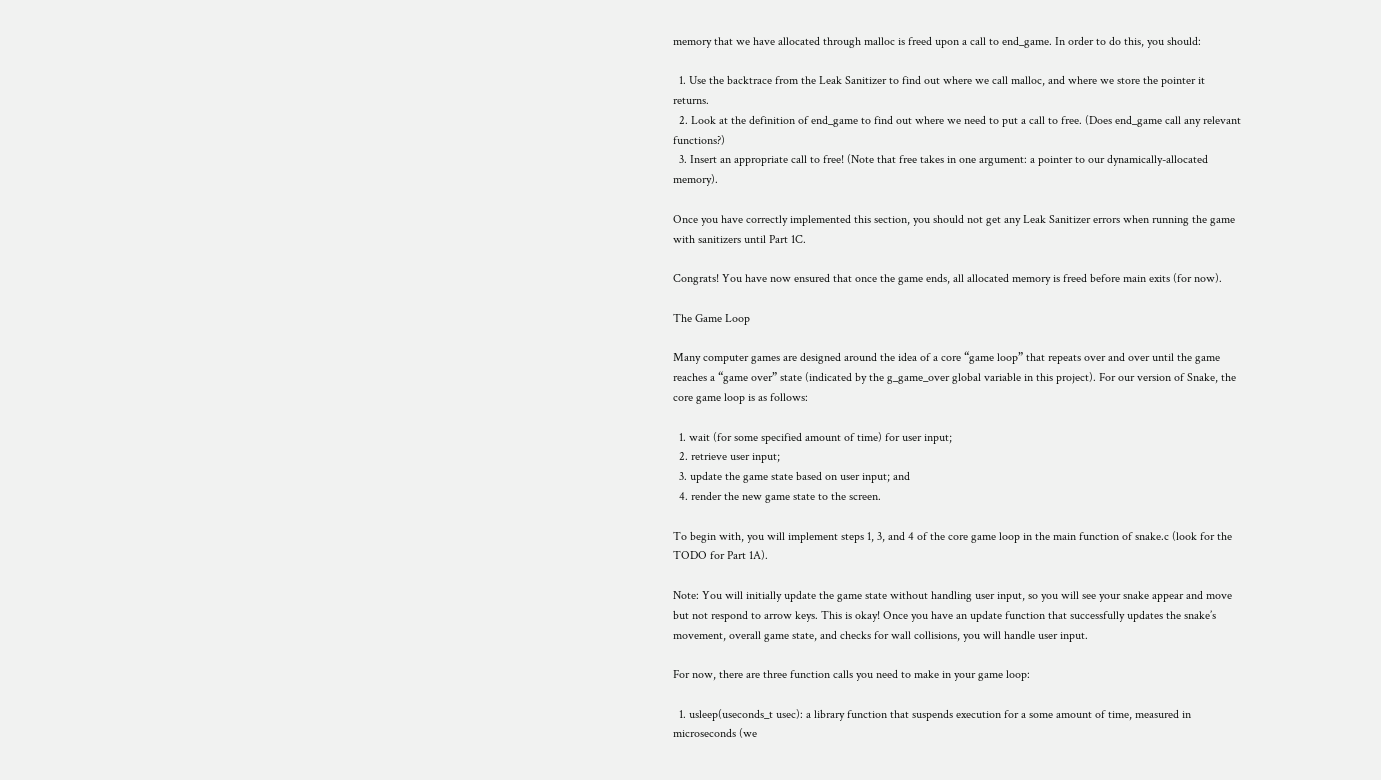memory that we have allocated through malloc is freed upon a call to end_game. In order to do this, you should:

  1. Use the backtrace from the Leak Sanitizer to find out where we call malloc, and where we store the pointer it returns.
  2. Look at the definition of end_game to find out where we need to put a call to free. (Does end_game call any relevant functions?)
  3. Insert an appropriate call to free! (Note that free takes in one argument: a pointer to our dynamically-allocated memory).

Once you have correctly implemented this section, you should not get any Leak Sanitizer errors when running the game with sanitizers until Part 1C.

Congrats! You have now ensured that once the game ends, all allocated memory is freed before main exits (for now).

The Game Loop

Many computer games are designed around the idea of a core “game loop” that repeats over and over until the game reaches a “game over” state (indicated by the g_game_over global variable in this project). For our version of Snake, the core game loop is as follows:

  1. wait (for some specified amount of time) for user input;
  2. retrieve user input;
  3. update the game state based on user input; and
  4. render the new game state to the screen.

To begin with, you will implement steps 1, 3, and 4 of the core game loop in the main function of snake.c (look for the TODO for Part 1A).

Note: You will initially update the game state without handling user input, so you will see your snake appear and move but not respond to arrow keys. This is okay! Once you have an update function that successfully updates the snake’s movement, overall game state, and checks for wall collisions, you will handle user input.

For now, there are three function calls you need to make in your game loop:

  1. usleep(useconds_t usec): a library function that suspends execution for a some amount of time, measured in microseconds (we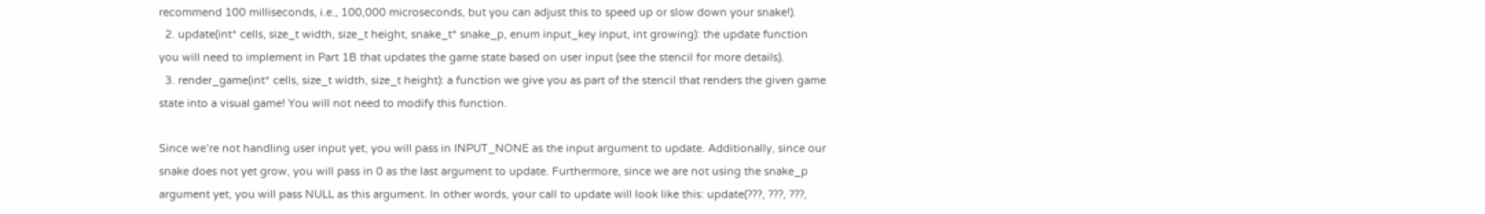recommend 100 milliseconds, i.e., 100,000 microseconds, but you can adjust this to speed up or slow down your snake!).
  2. update(int* cells, size_t width, size_t height, snake_t* snake_p, enum input_key input, int growing): the update function you will need to implement in Part 1B that updates the game state based on user input (see the stencil for more details).
  3. render_game(int* cells, size_t width, size_t height): a function we give you as part of the stencil that renders the given game state into a visual game! You will not need to modify this function.

Since we’re not handling user input yet, you will pass in INPUT_NONE as the input argument to update. Additionally, since our snake does not yet grow, you will pass in 0 as the last argument to update. Furthermore, since we are not using the snake_p argument yet, you will pass NULL as this argument. In other words, your call to update will look like this: update(???, ???, ???,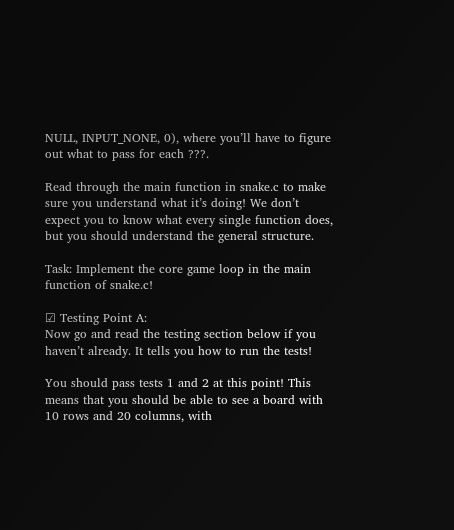NULL, INPUT_NONE, 0), where you’ll have to figure out what to pass for each ???.

Read through the main function in snake.c to make sure you understand what it’s doing! We don’t expect you to know what every single function does, but you should understand the general structure.

Task: Implement the core game loop in the main function of snake.c!

☑ Testing Point A:
Now go and read the testing section below if you haven’t already. It tells you how to run the tests!

You should pass tests 1 and 2 at this point! This means that you should be able to see a board with 10 rows and 20 columns, with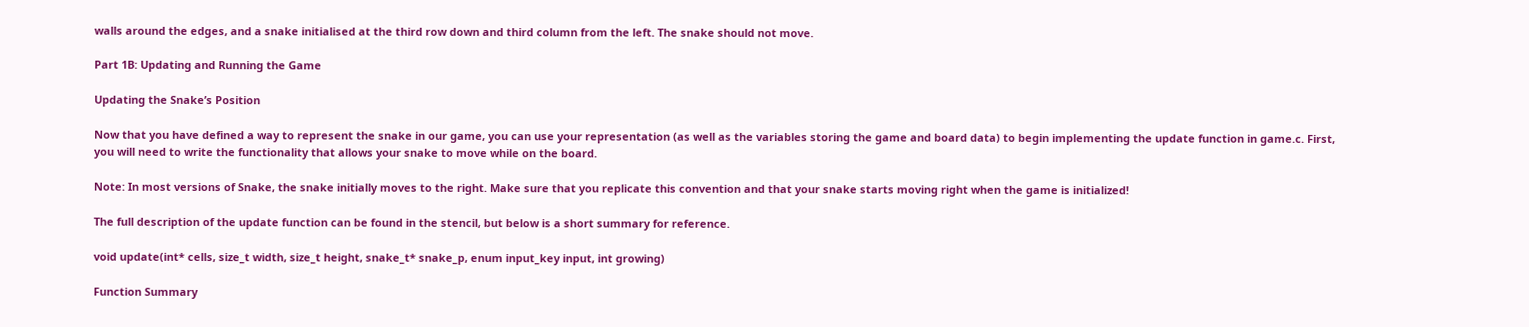walls around the edges, and a snake initialised at the third row down and third column from the left. The snake should not move.

Part 1B: Updating and Running the Game

Updating the Snake’s Position

Now that you have defined a way to represent the snake in our game, you can use your representation (as well as the variables storing the game and board data) to begin implementing the update function in game.c. First, you will need to write the functionality that allows your snake to move while on the board.

Note: In most versions of Snake, the snake initially moves to the right. Make sure that you replicate this convention and that your snake starts moving right when the game is initialized!

The full description of the update function can be found in the stencil, but below is a short summary for reference.

void update(int* cells, size_t width, size_t height, snake_t* snake_p, enum input_key input, int growing)

Function Summary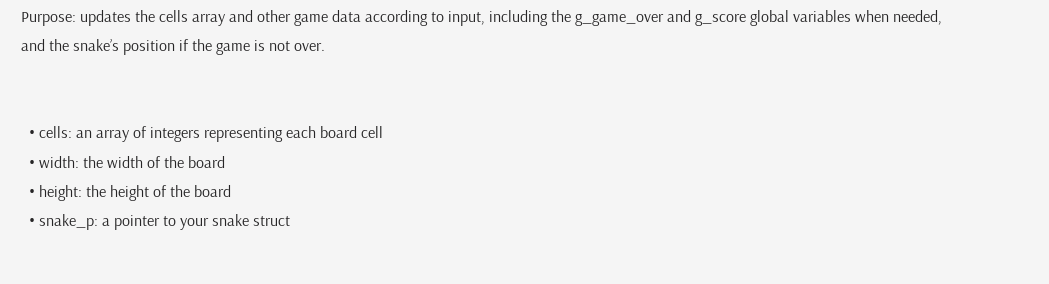Purpose: updates the cells array and other game data according to input, including the g_game_over and g_score global variables when needed, and the snake’s position if the game is not over.


  • cells: an array of integers representing each board cell
  • width: the width of the board
  • height: the height of the board
  • snake_p: a pointer to your snake struct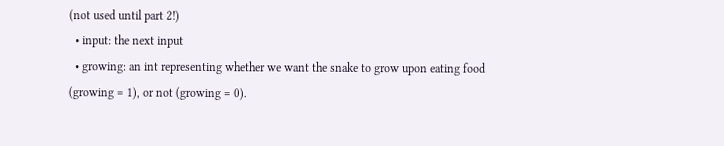(not used until part 2!)
  • input: the next input
  • growing: an int representing whether we want the snake to grow upon eating food (growing = 1), or not (growing = 0).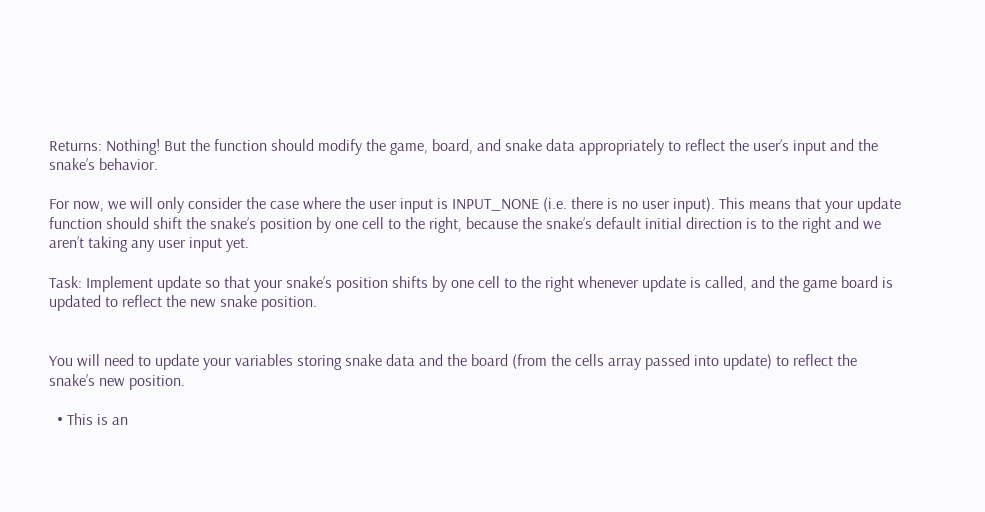Returns: Nothing! But the function should modify the game, board, and snake data appropriately to reflect the user’s input and the snake’s behavior.

For now, we will only consider the case where the user input is INPUT_NONE (i.e. there is no user input). This means that your update function should shift the snake’s position by one cell to the right, because the snake’s default initial direction is to the right and we aren’t taking any user input yet.

Task: Implement update so that your snake’s position shifts by one cell to the right whenever update is called, and the game board is updated to reflect the new snake position.


You will need to update your variables storing snake data and the board (from the cells array passed into update) to reflect the snake’s new position.

  • This is an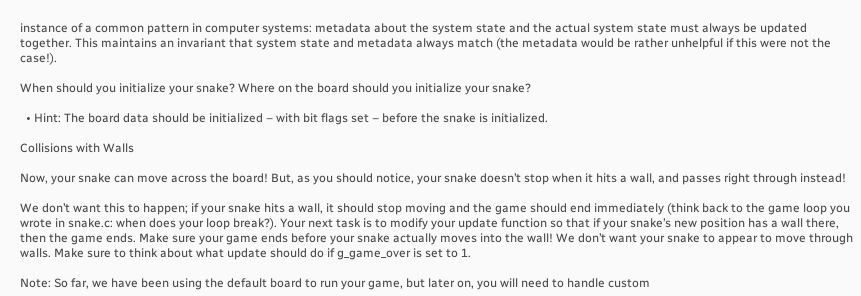instance of a common pattern in computer systems: metadata about the system state and the actual system state must always be updated together. This maintains an invariant that system state and metadata always match (the metadata would be rather unhelpful if this were not the case!).

When should you initialize your snake? Where on the board should you initialize your snake?

  • Hint: The board data should be initialized – with bit flags set – before the snake is initialized.

Collisions with Walls

Now, your snake can move across the board! But, as you should notice, your snake doesn’t stop when it hits a wall, and passes right through instead!

We don’t want this to happen; if your snake hits a wall, it should stop moving and the game should end immediately (think back to the game loop you wrote in snake.c: when does your loop break?). Your next task is to modify your update function so that if your snake’s new position has a wall there, then the game ends. Make sure your game ends before your snake actually moves into the wall! We don’t want your snake to appear to move through walls. Make sure to think about what update should do if g_game_over is set to 1.

Note: So far, we have been using the default board to run your game, but later on, you will need to handle custom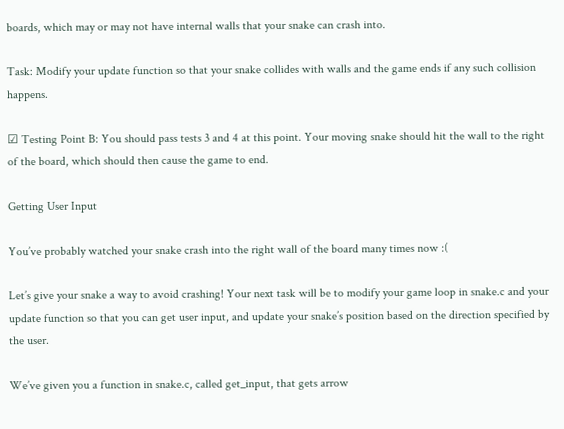boards, which may or may not have internal walls that your snake can crash into.

Task: Modify your update function so that your snake collides with walls and the game ends if any such collision happens.

☑ Testing Point B: You should pass tests 3 and 4 at this point. Your moving snake should hit the wall to the right of the board, which should then cause the game to end.

Getting User Input

You’ve probably watched your snake crash into the right wall of the board many times now :(

Let’s give your snake a way to avoid crashing! Your next task will be to modify your game loop in snake.c and your update function so that you can get user input, and update your snake’s position based on the direction specified by the user.

We’ve given you a function in snake.c, called get_input, that gets arrow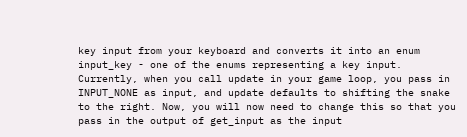key input from your keyboard and converts it into an enum input_key - one of the enums representing a key input. Currently, when you call update in your game loop, you pass in INPUT_NONE as input, and update defaults to shifting the snake to the right. Now, you will now need to change this so that you pass in the output of get_input as the input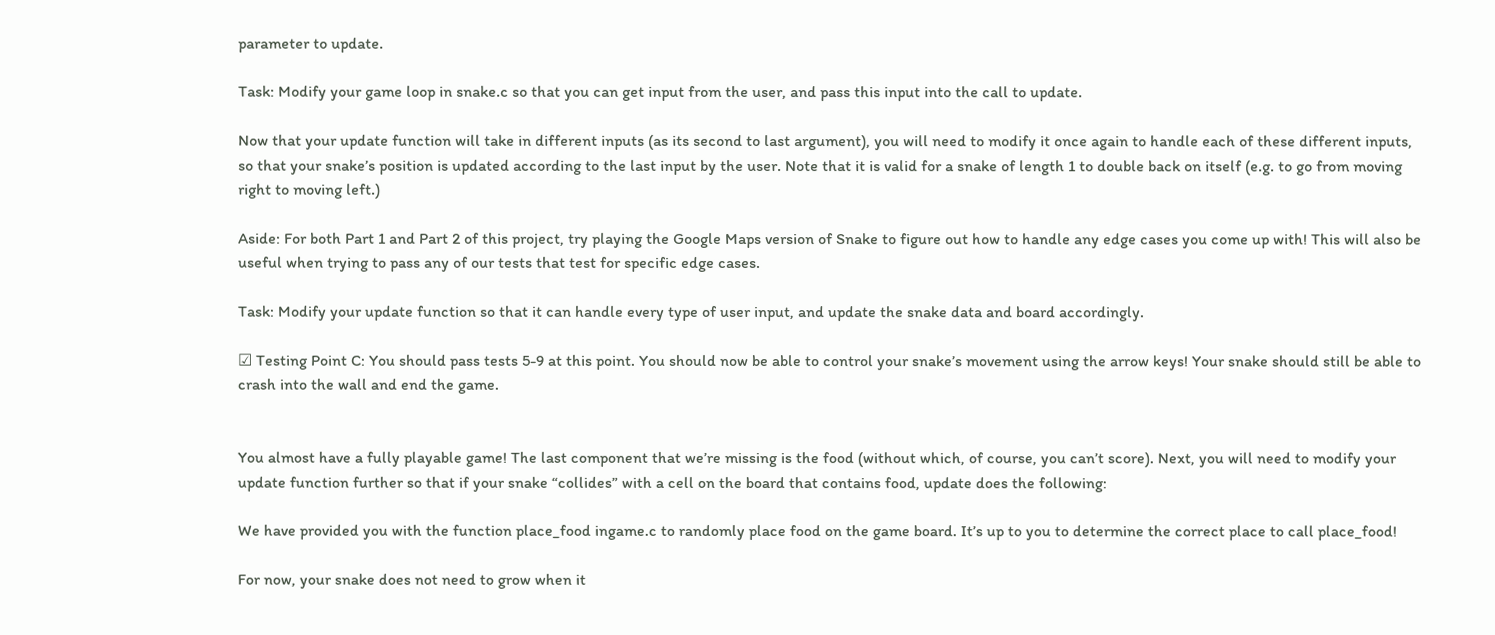parameter to update.

Task: Modify your game loop in snake.c so that you can get input from the user, and pass this input into the call to update.

Now that your update function will take in different inputs (as its second to last argument), you will need to modify it once again to handle each of these different inputs, so that your snake’s position is updated according to the last input by the user. Note that it is valid for a snake of length 1 to double back on itself (e.g. to go from moving right to moving left.)

Aside: For both Part 1 and Part 2 of this project, try playing the Google Maps version of Snake to figure out how to handle any edge cases you come up with! This will also be useful when trying to pass any of our tests that test for specific edge cases.

Task: Modify your update function so that it can handle every type of user input, and update the snake data and board accordingly.

☑ Testing Point C: You should pass tests 5-9 at this point. You should now be able to control your snake’s movement using the arrow keys! Your snake should still be able to crash into the wall and end the game.


You almost have a fully playable game! The last component that we’re missing is the food (without which, of course, you can’t score). Next, you will need to modify your update function further so that if your snake “collides” with a cell on the board that contains food, update does the following:

We have provided you with the function place_food ingame.c to randomly place food on the game board. It’s up to you to determine the correct place to call place_food!

For now, your snake does not need to grow when it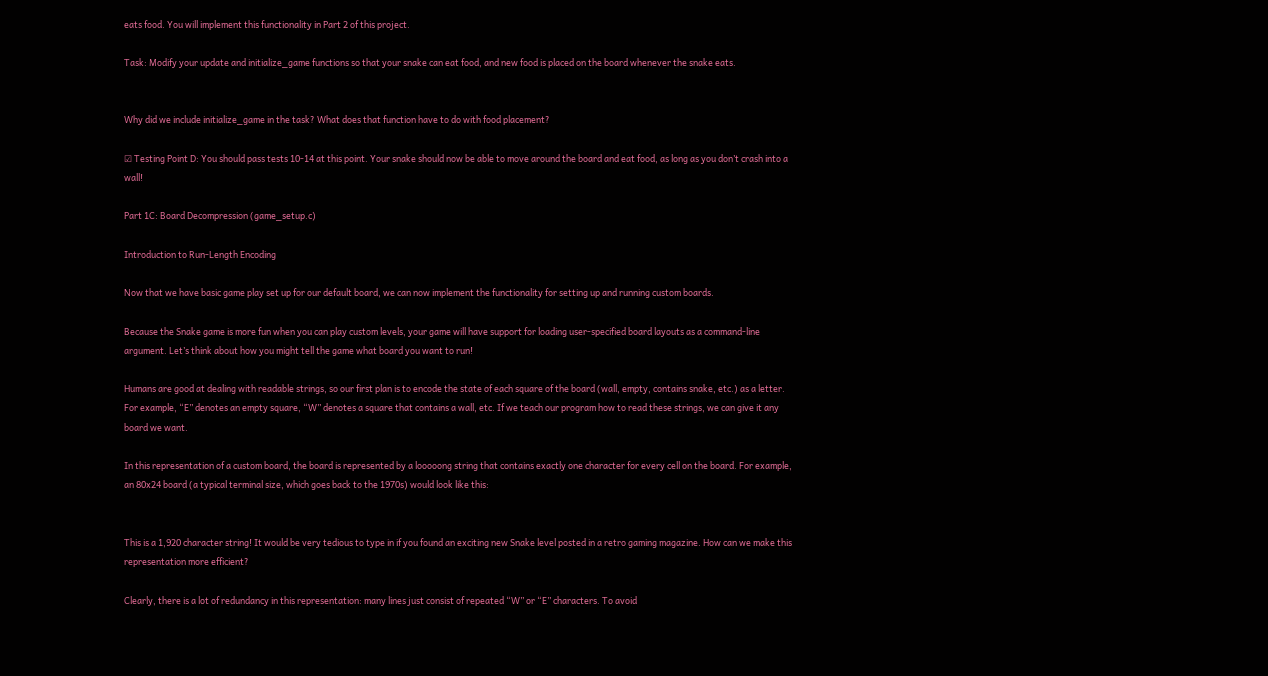eats food. You will implement this functionality in Part 2 of this project.

Task: Modify your update and initialize_game functions so that your snake can eat food, and new food is placed on the board whenever the snake eats.


Why did we include initialize_game in the task? What does that function have to do with food placement?

☑ Testing Point D: You should pass tests 10-14 at this point. Your snake should now be able to move around the board and eat food, as long as you don’t crash into a wall!

Part 1C: Board Decompression (game_setup.c)

Introduction to Run-Length Encoding

Now that we have basic game play set up for our default board, we can now implement the functionality for setting up and running custom boards.

Because the Snake game is more fun when you can play custom levels, your game will have support for loading user-specified board layouts as a command-line argument. Let’s think about how you might tell the game what board you want to run!

Humans are good at dealing with readable strings, so our first plan is to encode the state of each square of the board (wall, empty, contains snake, etc.) as a letter. For example, “E” denotes an empty square, “W” denotes a square that contains a wall, etc. If we teach our program how to read these strings, we can give it any board we want.

In this representation of a custom board, the board is represented by a looooong string that contains exactly one character for every cell on the board. For example, an 80x24 board (a typical terminal size, which goes back to the 1970s) would look like this:


This is a 1,920 character string! It would be very tedious to type in if you found an exciting new Snake level posted in a retro gaming magazine. How can we make this representation more efficient?

Clearly, there is a lot of redundancy in this representation: many lines just consist of repeated “W” or “E” characters. To avoid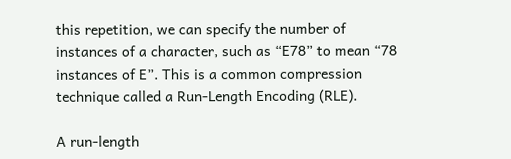this repetition, we can specify the number of instances of a character, such as “E78” to mean “78 instances of E”. This is a common compression technique called a Run-Length Encoding (RLE).

A run-length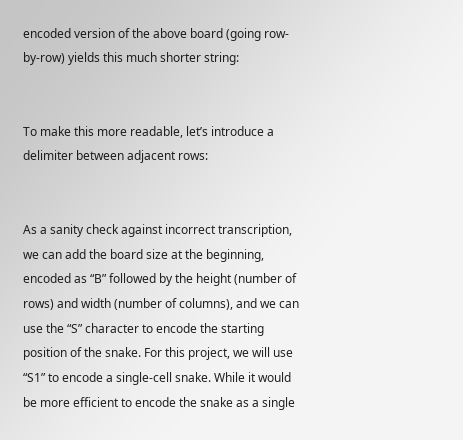encoded version of the above board (going row-by-row) yields this much shorter string:


To make this more readable, let’s introduce a delimiter between adjacent rows:


As a sanity check against incorrect transcription, we can add the board size at the beginning, encoded as “B” followed by the height (number of rows) and width (number of columns), and we can use the “S” character to encode the starting position of the snake. For this project, we will use “S1” to encode a single-cell snake. While it would be more efficient to encode the snake as a single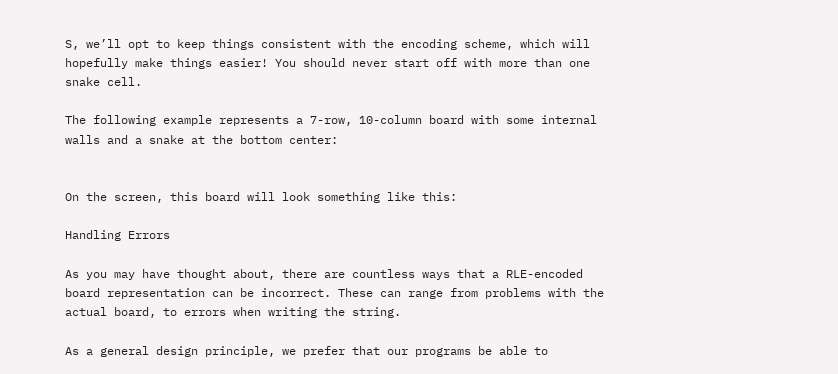S, we’ll opt to keep things consistent with the encoding scheme, which will hopefully make things easier! You should never start off with more than one snake cell.

The following example represents a 7-row, 10-column board with some internal walls and a snake at the bottom center:


On the screen, this board will look something like this:

Handling Errors

As you may have thought about, there are countless ways that a RLE-encoded board representation can be incorrect. These can range from problems with the actual board, to errors when writing the string.

As a general design principle, we prefer that our programs be able to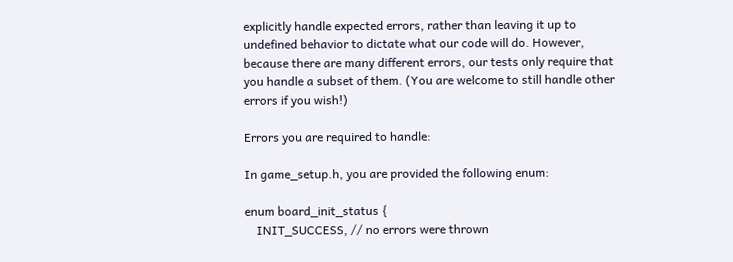explicitly handle expected errors, rather than leaving it up to undefined behavior to dictate what our code will do. However, because there are many different errors, our tests only require that you handle a subset of them. (You are welcome to still handle other errors if you wish!)

Errors you are required to handle:

In game_setup.h, you are provided the following enum:

enum board_init_status {
    INIT_SUCCESS, // no errors were thrown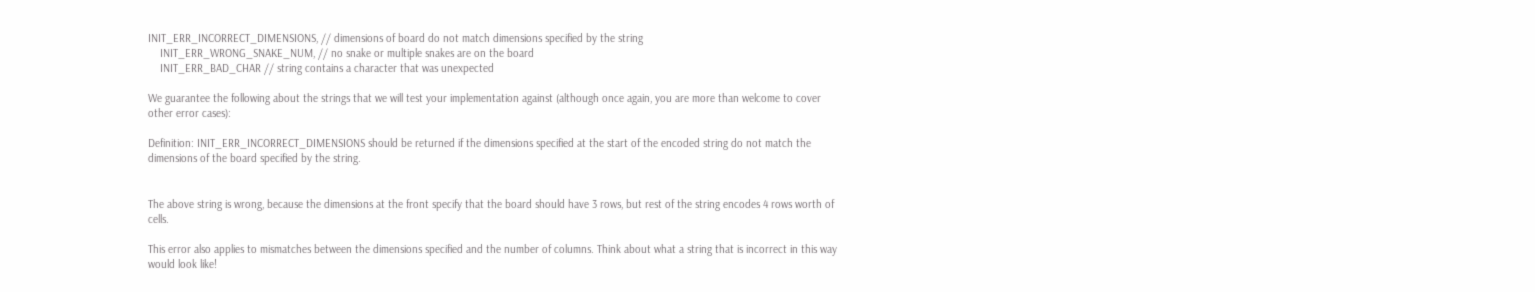INIT_ERR_INCORRECT_DIMENSIONS, // dimensions of board do not match dimensions specified by the string
    INIT_ERR_WRONG_SNAKE_NUM, // no snake or multiple snakes are on the board
    INIT_ERR_BAD_CHAR // string contains a character that was unexpected

We guarantee the following about the strings that we will test your implementation against (although once again, you are more than welcome to cover other error cases):

Definition: INIT_ERR_INCORRECT_DIMENSIONS should be returned if the dimensions specified at the start of the encoded string do not match the dimensions of the board specified by the string.


The above string is wrong, because the dimensions at the front specify that the board should have 3 rows, but rest of the string encodes 4 rows worth of cells.

This error also applies to mismatches between the dimensions specified and the number of columns. Think about what a string that is incorrect in this way would look like!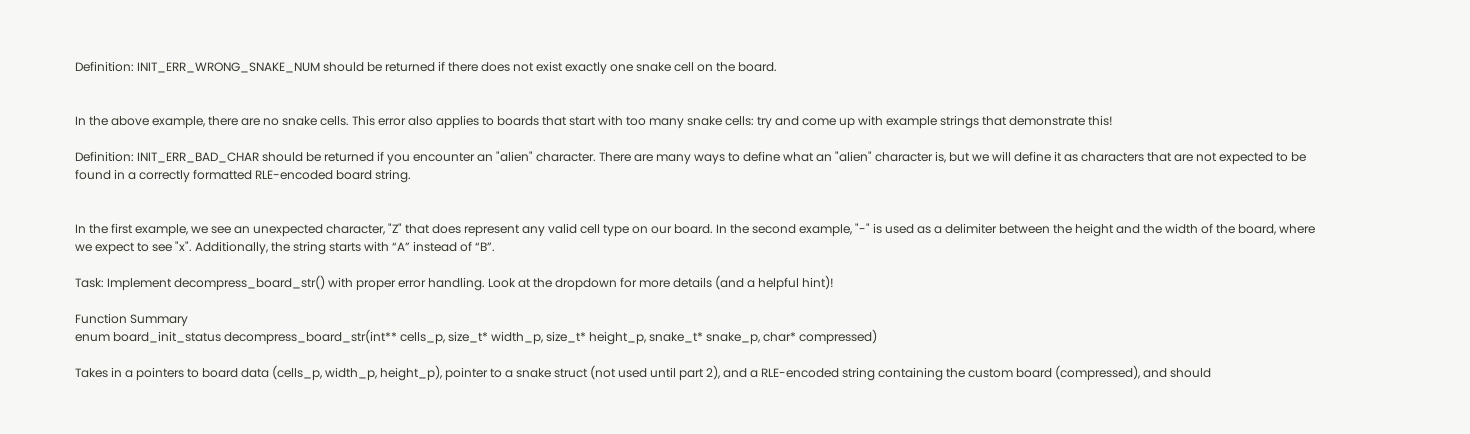Definition: INIT_ERR_WRONG_SNAKE_NUM should be returned if there does not exist exactly one snake cell on the board.


In the above example, there are no snake cells. This error also applies to boards that start with too many snake cells: try and come up with example strings that demonstrate this!

Definition: INIT_ERR_BAD_CHAR should be returned if you encounter an "alien" character. There are many ways to define what an "alien" character is, but we will define it as characters that are not expected to be found in a correctly formatted RLE-encoded board string.


In the first example, we see an unexpected character, "Z" that does represent any valid cell type on our board. In the second example, "-" is used as a delimiter between the height and the width of the board, where we expect to see "x". Additionally, the string starts with “A” instead of “B”.

Task: Implement decompress_board_str() with proper error handling. Look at the dropdown for more details (and a helpful hint)!

Function Summary
enum board_init_status decompress_board_str(int** cells_p, size_t* width_p, size_t* height_p, snake_t* snake_p, char* compressed)

Takes in a pointers to board data (cells_p, width_p, height_p), pointer to a snake struct (not used until part 2), and a RLE-encoded string containing the custom board (compressed), and should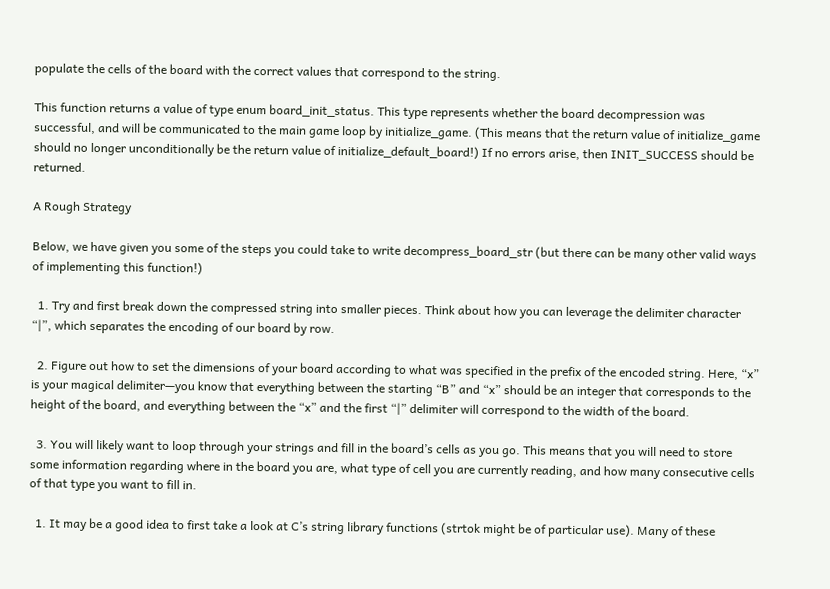populate the cells of the board with the correct values that correspond to the string.

This function returns a value of type enum board_init_status. This type represents whether the board decompression was successful, and will be communicated to the main game loop by initialize_game. (This means that the return value of initialize_game should no longer unconditionally be the return value of initialize_default_board!) If no errors arise, then INIT_SUCCESS should be returned.

A Rough Strategy

Below, we have given you some of the steps you could take to write decompress_board_str (but there can be many other valid ways of implementing this function!)

  1. Try and first break down the compressed string into smaller pieces. Think about how you can leverage the delimiter character “|”, which separates the encoding of our board by row.

  2. Figure out how to set the dimensions of your board according to what was specified in the prefix of the encoded string. Here, “x” is your magical delimiter—you know that everything between the starting “B” and “x” should be an integer that corresponds to the height of the board, and everything between the “x” and the first “|” delimiter will correspond to the width of the board.

  3. You will likely want to loop through your strings and fill in the board’s cells as you go. This means that you will need to store some information regarding where in the board you are, what type of cell you are currently reading, and how many consecutive cells of that type you want to fill in.

  1. It may be a good idea to first take a look at C’s string library functions (strtok might be of particular use). Many of these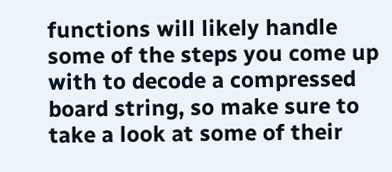functions will likely handle some of the steps you come up with to decode a compressed board string, so make sure to take a look at some of their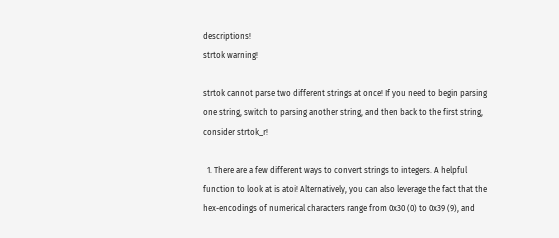descriptions!
strtok warning!

strtok cannot parse two different strings at once! If you need to begin parsing one string, switch to parsing another string, and then back to the first string, consider strtok_r!

  1. There are a few different ways to convert strings to integers. A helpful function to look at is atoi! Alternatively, you can also leverage the fact that the hex-encodings of numerical characters range from 0x30 (0) to 0x39 (9), and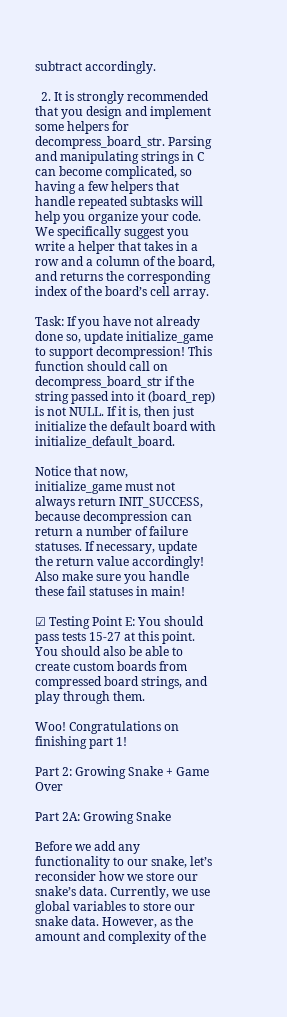subtract accordingly.

  2. It is strongly recommended that you design and implement some helpers for decompress_board_str. Parsing and manipulating strings in C can become complicated, so having a few helpers that handle repeated subtasks will help you organize your code. We specifically suggest you write a helper that takes in a row and a column of the board, and returns the corresponding index of the board’s cell array.

Task: If you have not already done so, update initialize_game to support decompression! This function should call on decompress_board_str if the string passed into it (board_rep) is not NULL. If it is, then just initialize the default board with initialize_default_board.

Notice that now, initialize_game must not always return INIT_SUCCESS, because decompression can return a number of failure statuses. If necessary, update the return value accordingly! Also make sure you handle these fail statuses in main!

☑ Testing Point E: You should pass tests 15-27 at this point. You should also be able to create custom boards from compressed board strings, and play through them.

Woo! Congratulations on finishing part 1!

Part 2: Growing Snake + Game Over

Part 2A: Growing Snake

Before we add any functionality to our snake, let’s reconsider how we store our snake’s data. Currently, we use global variables to store our snake data. However, as the amount and complexity of the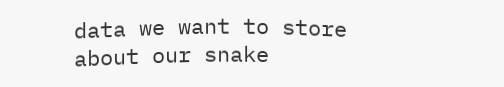data we want to store about our snake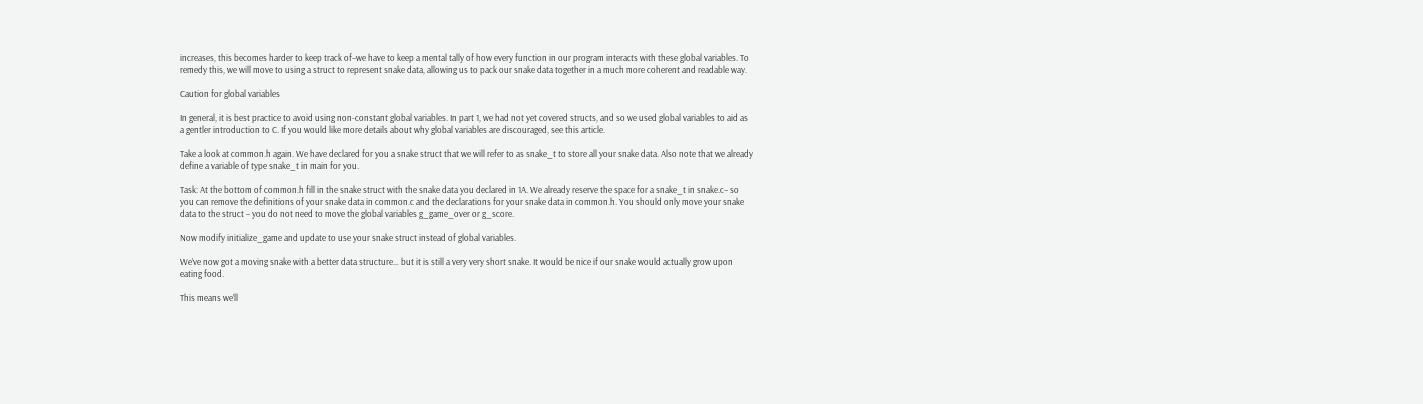increases, this becomes harder to keep track of–we have to keep a mental tally of how every function in our program interacts with these global variables. To remedy this, we will move to using a struct to represent snake data, allowing us to pack our snake data together in a much more coherent and readable way.

Caution for global variables

In general, it is best practice to avoid using non-constant global variables. In part 1, we had not yet covered structs, and so we used global variables to aid as a gentler introduction to C. If you would like more details about why global variables are discouraged, see this article.

Take a look at common.h again. We have declared for you a snake struct that we will refer to as snake_t to store all your snake data. Also note that we already define a variable of type snake_t in main for you.

Task: At the bottom of common.h fill in the snake struct with the snake data you declared in 1A. We already reserve the space for a snake_t in snake.c– so you can remove the definitions of your snake data in common.c and the declarations for your snake data in common.h. You should only move your snake data to the struct – you do not need to move the global variables g_game_over or g_score.

Now modify initialize_game and update to use your snake struct instead of global variables.

We’ve now got a moving snake with a better data structure… but it is still a very very short snake. It would be nice if our snake would actually grow upon eating food.

This means we’ll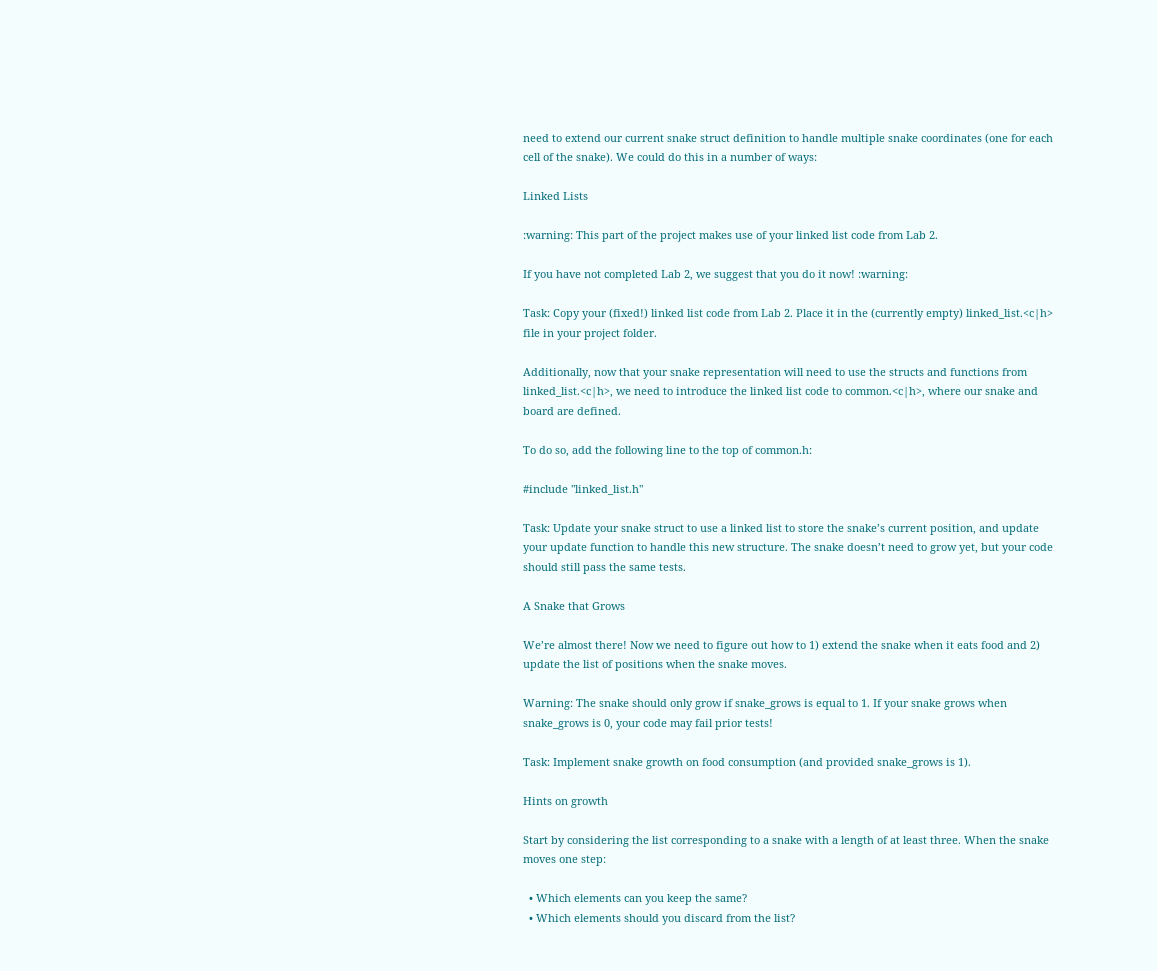need to extend our current snake struct definition to handle multiple snake coordinates (one for each cell of the snake). We could do this in a number of ways:

Linked Lists

:warning: This part of the project makes use of your linked list code from Lab 2.

If you have not completed Lab 2, we suggest that you do it now! :warning:

Task: Copy your (fixed!) linked list code from Lab 2. Place it in the (currently empty) linked_list.<c|h> file in your project folder.

Additionally, now that your snake representation will need to use the structs and functions from linked_list.<c|h>, we need to introduce the linked list code to common.<c|h>, where our snake and board are defined.

To do so, add the following line to the top of common.h:

#include "linked_list.h"

Task: Update your snake struct to use a linked list to store the snake’s current position, and update your update function to handle this new structure. The snake doesn’t need to grow yet, but your code should still pass the same tests.

A Snake that Grows

We’re almost there! Now we need to figure out how to 1) extend the snake when it eats food and 2) update the list of positions when the snake moves.

Warning: The snake should only grow if snake_grows is equal to 1. If your snake grows when snake_grows is 0, your code may fail prior tests!

Task: Implement snake growth on food consumption (and provided snake_grows is 1).

Hints on growth

Start by considering the list corresponding to a snake with a length of at least three. When the snake moves one step:

  • Which elements can you keep the same?
  • Which elements should you discard from the list?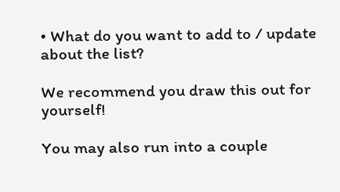• What do you want to add to / update about the list?

We recommend you draw this out for yourself!

You may also run into a couple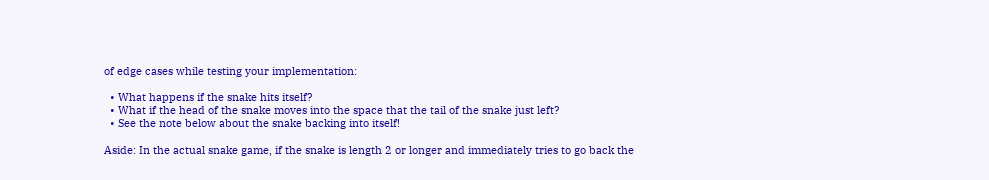of edge cases while testing your implementation:

  • What happens if the snake hits itself?
  • What if the head of the snake moves into the space that the tail of the snake just left?
  • See the note below about the snake backing into itself!

Aside: In the actual snake game, if the snake is length 2 or longer and immediately tries to go back the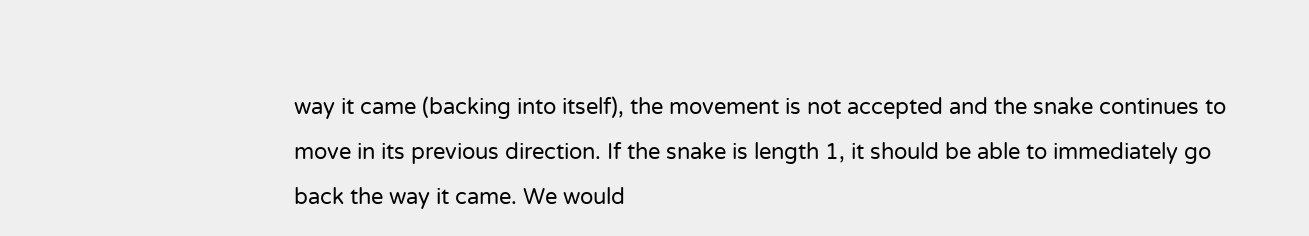way it came (backing into itself), the movement is not accepted and the snake continues to move in its previous direction. If the snake is length 1, it should be able to immediately go back the way it came. We would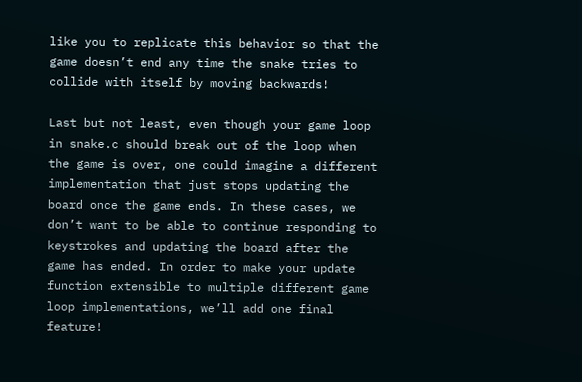like you to replicate this behavior so that the game doesn’t end any time the snake tries to collide with itself by moving backwards!

Last but not least, even though your game loop in snake.c should break out of the loop when the game is over, one could imagine a different implementation that just stops updating the board once the game ends. In these cases, we don’t want to be able to continue responding to keystrokes and updating the board after the game has ended. In order to make your update function extensible to multiple different game loop implementations, we’ll add one final feature!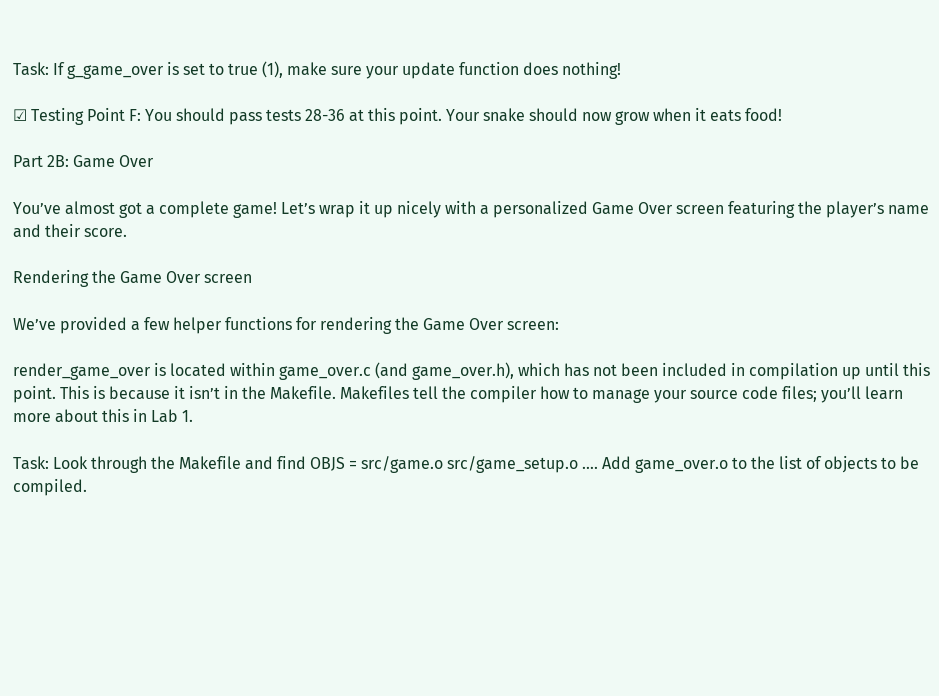Task: If g_game_over is set to true (1), make sure your update function does nothing!

☑ Testing Point F: You should pass tests 28-36 at this point. Your snake should now grow when it eats food!

Part 2B: Game Over

You’ve almost got a complete game! Let’s wrap it up nicely with a personalized Game Over screen featuring the player’s name and their score.

Rendering the Game Over screen

We’ve provided a few helper functions for rendering the Game Over screen:

render_game_over is located within game_over.c (and game_over.h), which has not been included in compilation up until this point. This is because it isn’t in the Makefile. Makefiles tell the compiler how to manage your source code files; you’ll learn more about this in Lab 1.

Task: Look through the Makefile and find OBJS = src/game.o src/game_setup.o …. Add game_over.o to the list of objects to be compiled.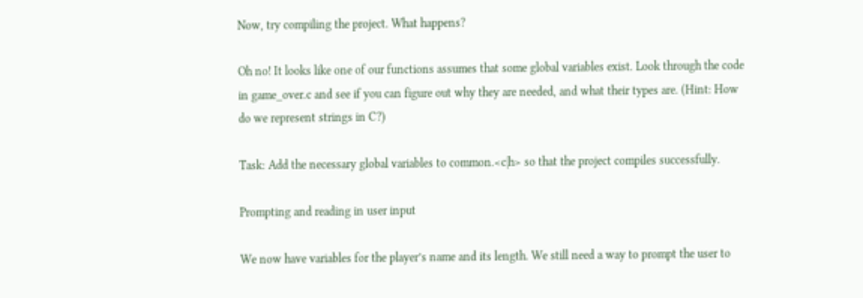Now, try compiling the project. What happens?

Oh no! It looks like one of our functions assumes that some global variables exist. Look through the code in game_over.c and see if you can figure out why they are needed, and what their types are. (Hint: How do we represent strings in C?)

Task: Add the necessary global variables to common.<c|h> so that the project compiles successfully.

Prompting and reading in user input

We now have variables for the player’s name and its length. We still need a way to prompt the user to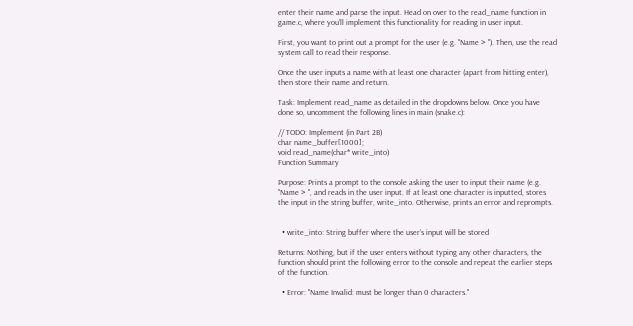enter their name and parse the input. Head on over to the read_name function in game.c, where you’ll implement this functionality for reading in user input.

First, you want to print out a prompt for the user (e.g. "Name > "). Then, use the read system call to read their response.

Once the user inputs a name with at least one character (apart from hitting enter), then store their name and return.

Task: Implement read_name as detailed in the dropdowns below. Once you have done so, uncomment the following lines in main (snake.c):

// TODO: Implement (in Part 2B)
char name_buffer[1000];
void read_name(char* write_into)
Function Summary

Purpose: Prints a prompt to the console asking the user to input their name (e.g. "Name > ", and reads in the user input. If at least one character is inputted, stores the input in the string buffer, write_into. Otherwise, prints an error and reprompts.


  • write_into: String buffer where the user’s input will be stored

Returns: Nothing, but if the user enters without typing any other characters, the function should print the following error to the console and repeat the earlier steps of the function.

  • Error: "Name Invalid: must be longer than 0 characters."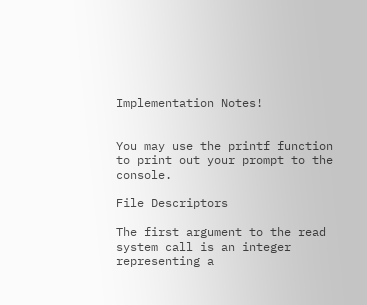Implementation Notes!


You may use the printf function to print out your prompt to the console.

File Descriptors

The first argument to the read system call is an integer representing a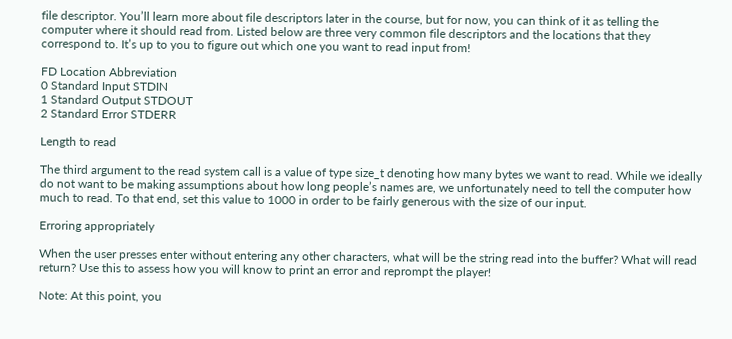file descriptor. You’ll learn more about file descriptors later in the course, but for now, you can think of it as telling the computer where it should read from. Listed below are three very common file descriptors and the locations that they correspond to. It’s up to you to figure out which one you want to read input from!

FD Location Abbreviation
0 Standard Input STDIN
1 Standard Output STDOUT
2 Standard Error STDERR

Length to read

The third argument to the read system call is a value of type size_t denoting how many bytes we want to read. While we ideally do not want to be making assumptions about how long people’s names are, we unfortunately need to tell the computer how much to read. To that end, set this value to 1000 in order to be fairly generous with the size of our input.

Erroring appropriately

When the user presses enter without entering any other characters, what will be the string read into the buffer? What will read return? Use this to assess how you will know to print an error and reprompt the player!

Note: At this point, you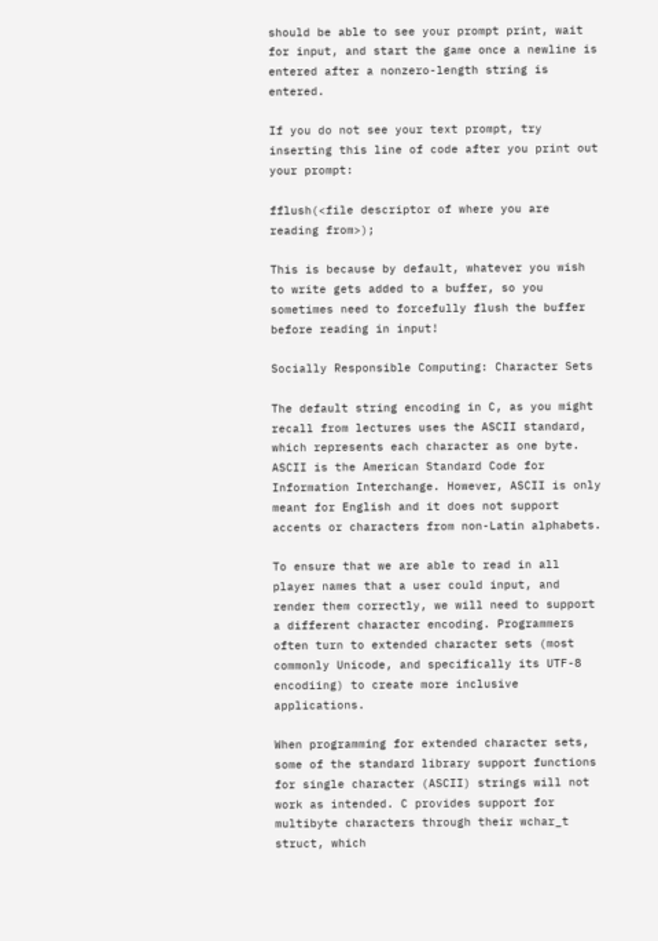should be able to see your prompt print, wait for input, and start the game once a newline is entered after a nonzero-length string is entered.

If you do not see your text prompt, try inserting this line of code after you print out your prompt:

fflush(<file descriptor of where you are reading from>);

This is because by default, whatever you wish to write gets added to a buffer, so you sometimes need to forcefully flush the buffer before reading in input!

Socially Responsible Computing: Character Sets

The default string encoding in C, as you might recall from lectures uses the ASCII standard, which represents each character as one byte. ASCII is the American Standard Code for Information Interchange. However, ASCII is only meant for English and it does not support accents or characters from non-Latin alphabets.

To ensure that we are able to read in all player names that a user could input, and render them correctly, we will need to support a different character encoding. Programmers often turn to extended character sets (most commonly Unicode, and specifically its UTF-8 encodiing) to create more inclusive applications.

When programming for extended character sets, some of the standard library support functions for single character (ASCII) strings will not work as intended. C provides support for multibyte characters through their wchar_t struct, which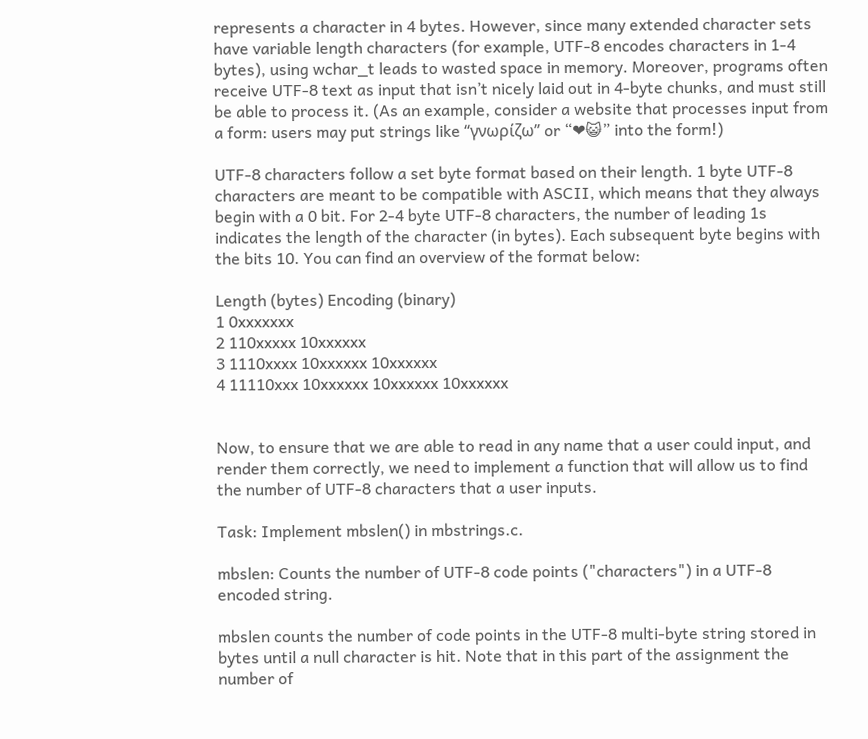represents a character in 4 bytes. However, since many extended character sets have variable length characters (for example, UTF-8 encodes characters in 1-4 bytes), using wchar_t leads to wasted space in memory. Moreover, programs often receive UTF-8 text as input that isn’t nicely laid out in 4-byte chunks, and must still be able to process it. (As an example, consider a website that processes input from a form: users may put strings like “γνωρίζω” or “❤😺” into the form!)

UTF-8 characters follow a set byte format based on their length. 1 byte UTF-8 characters are meant to be compatible with ASCII, which means that they always begin with a 0 bit. For 2-4 byte UTF-8 characters, the number of leading 1s indicates the length of the character (in bytes). Each subsequent byte begins with the bits 10. You can find an overview of the format below:

Length (bytes) Encoding (binary)
1 0xxxxxxx
2 110xxxxx 10xxxxxx
3 1110xxxx 10xxxxxx 10xxxxxx
4 11110xxx 10xxxxxx 10xxxxxx 10xxxxxx


Now, to ensure that we are able to read in any name that a user could input, and render them correctly, we need to implement a function that will allow us to find the number of UTF-8 characters that a user inputs.

Task: Implement mbslen() in mbstrings.c.

mbslen: Counts the number of UTF-8 code points ("characters") in a UTF-8 encoded string.

mbslen counts the number of code points in the UTF-8 multi-byte string stored in bytes until a null character is hit. Note that in this part of the assignment the number of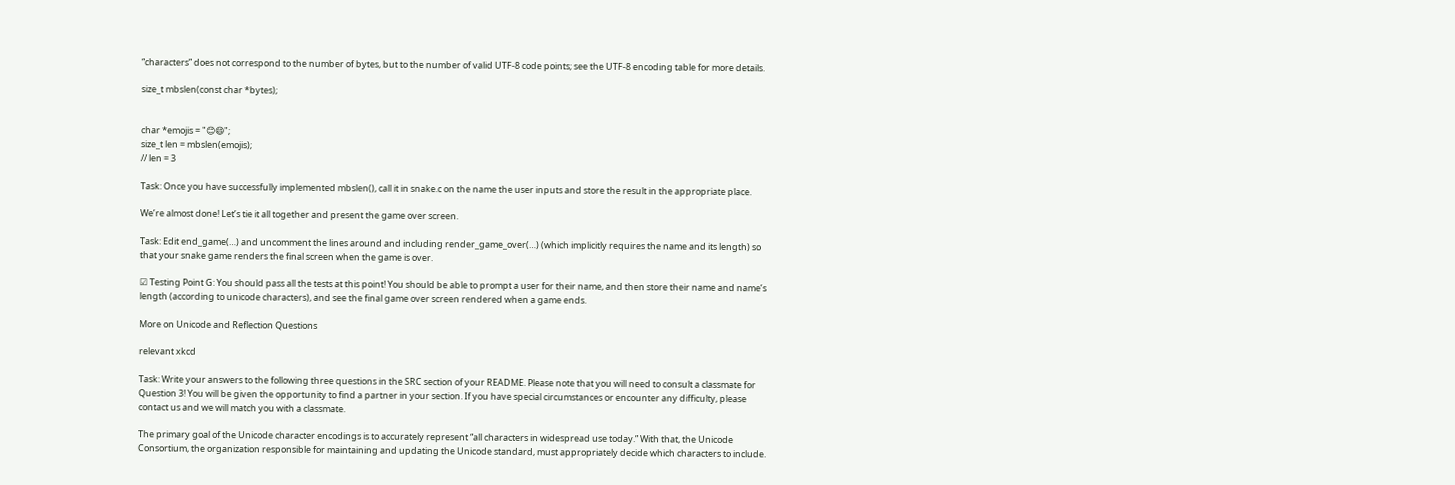“characters” does not correspond to the number of bytes, but to the number of valid UTF-8 code points; see the UTF-8 encoding table for more details.

size_t mbslen(const char *bytes);


char *emojis = "😊😄";
size_t len = mbslen(emojis);
// len = 3

Task: Once you have successfully implemented mbslen(), call it in snake.c on the name the user inputs and store the result in the appropriate place.

We’re almost done! Let’s tie it all together and present the game over screen.

Task: Edit end_game(…) and uncomment the lines around and including render_game_over(…) (which implicitly requires the name and its length) so that your snake game renders the final screen when the game is over.

☑ Testing Point G: You should pass all the tests at this point! You should be able to prompt a user for their name, and then store their name and name’s length (according to unicode characters), and see the final game over screen rendered when a game ends.

More on Unicode and Reflection Questions

relevant xkcd

Task: Write your answers to the following three questions in the SRC section of your README. Please note that you will need to consult a classmate for Question 3! You will be given the opportunity to find a partner in your section. If you have special circumstances or encounter any difficulty, please contact us and we will match you with a classmate.

The primary goal of the Unicode character encodings is to accurately represent “all characters in widespread use today.” With that, the Unicode Consortium, the organization responsible for maintaining and updating the Unicode standard, must appropriately decide which characters to include.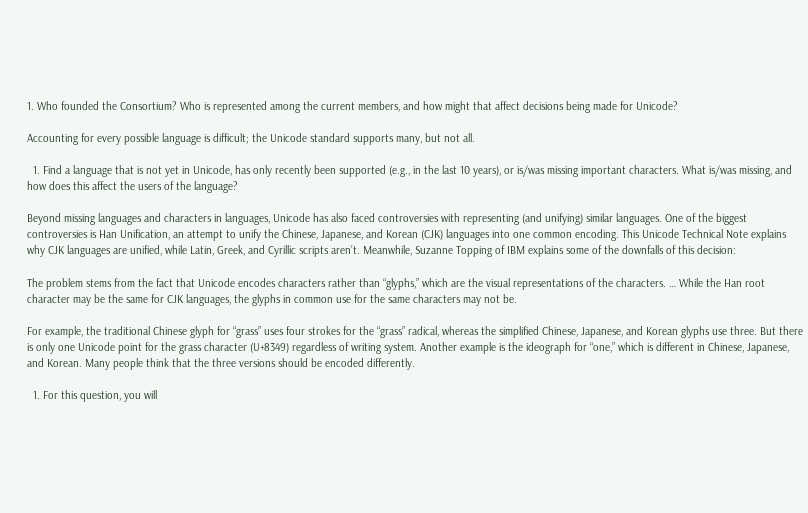1. Who founded the Consortium? Who is represented among the current members, and how might that affect decisions being made for Unicode?

Accounting for every possible language is difficult; the Unicode standard supports many, but not all.

  1. Find a language that is not yet in Unicode, has only recently been supported (e.g., in the last 10 years), or is/was missing important characters. What is/was missing, and how does this affect the users of the language?

Beyond missing languages and characters in languages, Unicode has also faced controversies with representing (and unifying) similar languages. One of the biggest controversies is Han Unification, an attempt to unify the Chinese, Japanese, and Korean (CJK) languages into one common encoding. This Unicode Technical Note explains why CJK languages are unified, while Latin, Greek, and Cyrillic scripts aren’t. Meanwhile, Suzanne Topping of IBM explains some of the downfalls of this decision:

The problem stems from the fact that Unicode encodes characters rather than “glyphs,” which are the visual representations of the characters. … While the Han root character may be the same for CJK languages, the glyphs in common use for the same characters may not be.

For example, the traditional Chinese glyph for “grass” uses four strokes for the “grass” radical, whereas the simplified Chinese, Japanese, and Korean glyphs use three. But there is only one Unicode point for the grass character (U+8349) regardless of writing system. Another example is the ideograph for “one,” which is different in Chinese, Japanese, and Korean. Many people think that the three versions should be encoded differently.

  1. For this question, you will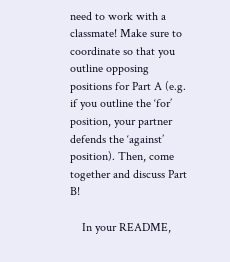need to work with a classmate! Make sure to coordinate so that you outline opposing positions for Part A (e.g. if you outline the ‘for’ position, your partner defends the ‘against’ position). Then, come together and discuss Part B!

    In your README,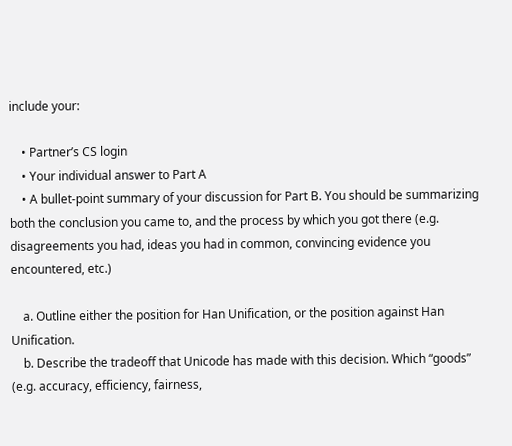include your:

    • Partner’s CS login
    • Your individual answer to Part A
    • A bullet-point summary of your discussion for Part B. You should be summarizing both the conclusion you came to, and the process by which you got there (e.g. disagreements you had, ideas you had in common, convincing evidence you encountered, etc.)

    a. Outline either the position for Han Unification, or the position against Han Unification.
    b. Describe the tradeoff that Unicode has made with this decision. Which “goods” (e.g. accuracy, efficiency, fairness,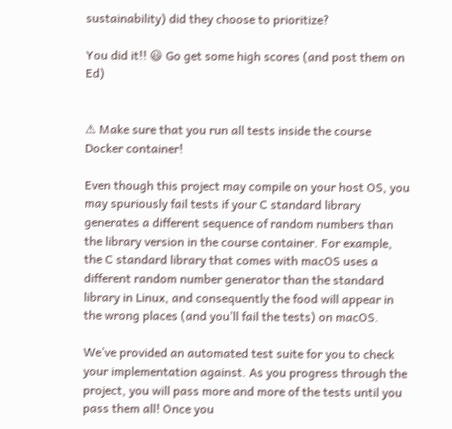sustainability) did they choose to prioritize?

You did it!! 😃 Go get some high scores (and post them on Ed)


⚠ Make sure that you run all tests inside the course Docker container!

Even though this project may compile on your host OS, you may spuriously fail tests if your C standard library generates a different sequence of random numbers than the library version in the course container. For example, the C standard library that comes with macOS uses a different random number generator than the standard library in Linux, and consequently the food will appear in the wrong places (and you’ll fail the tests) on macOS.

We’ve provided an automated test suite for you to check your implementation against. As you progress through the project, you will pass more and more of the tests until you pass them all! Once you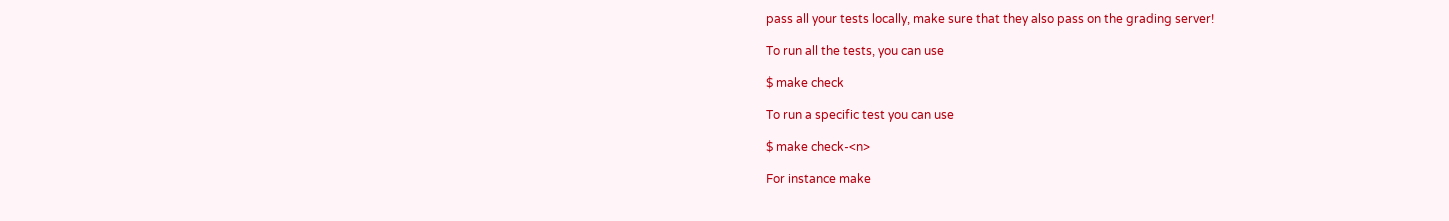pass all your tests locally, make sure that they also pass on the grading server!

To run all the tests, you can use

$ make check

To run a specific test you can use

$ make check-<n>

For instance make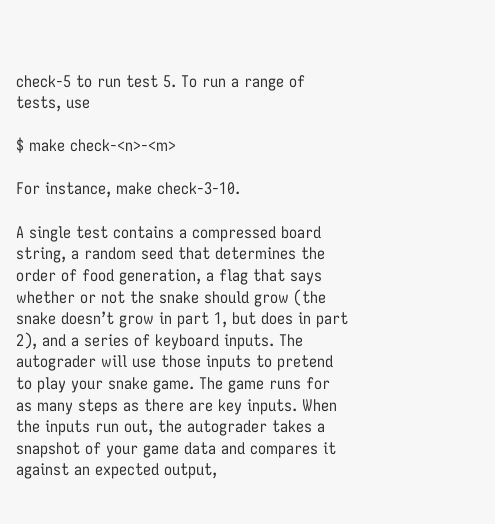check-5 to run test 5. To run a range of tests, use

$ make check-<n>-<m>

For instance, make check-3-10.

A single test contains a compressed board string, a random seed that determines the order of food generation, a flag that says whether or not the snake should grow (the snake doesn’t grow in part 1, but does in part 2), and a series of keyboard inputs. The autograder will use those inputs to pretend to play your snake game. The game runs for as many steps as there are key inputs. When the inputs run out, the autograder takes a snapshot of your game data and compares it against an expected output,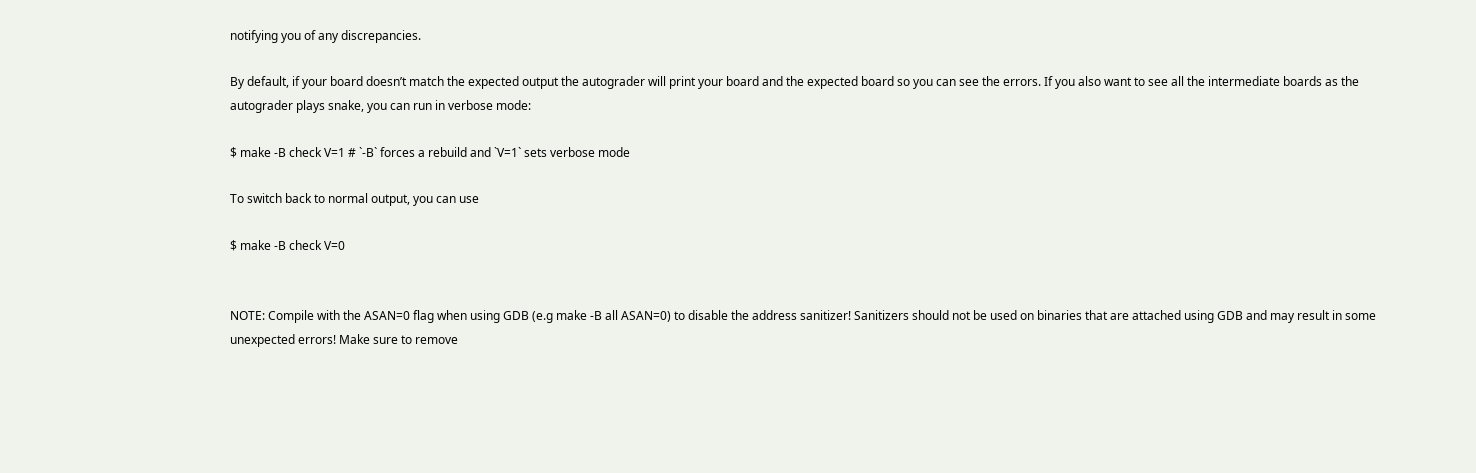notifying you of any discrepancies.

By default, if your board doesn’t match the expected output the autograder will print your board and the expected board so you can see the errors. If you also want to see all the intermediate boards as the autograder plays snake, you can run in verbose mode:

$ make -B check V=1 # `-B` forces a rebuild and `V=1` sets verbose mode

To switch back to normal output, you can use

$ make -B check V=0


NOTE: Compile with the ASAN=0 flag when using GDB (e.g make -B all ASAN=0) to disable the address sanitizer! Sanitizers should not be used on binaries that are attached using GDB and may result in some unexpected errors! Make sure to remove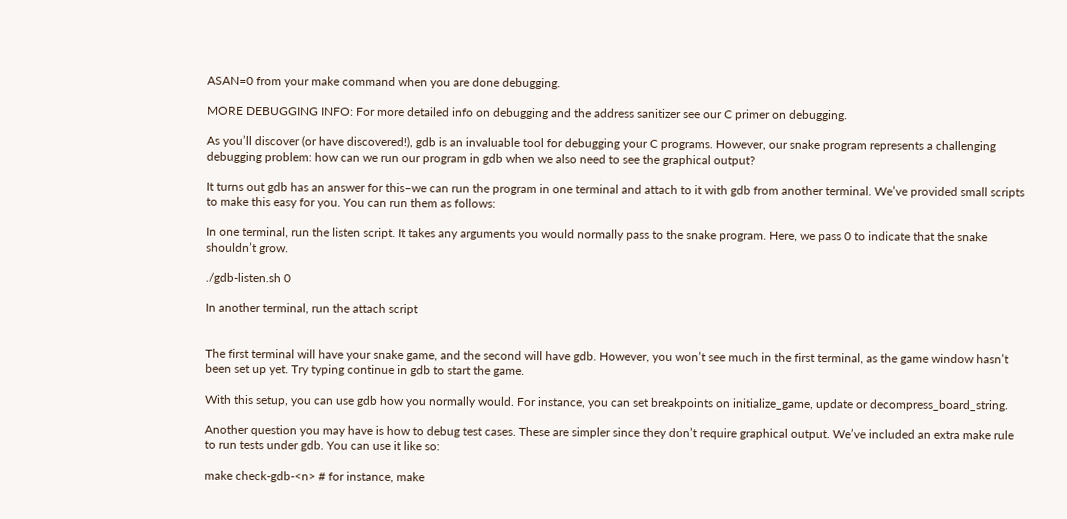ASAN=0 from your make command when you are done debugging.

MORE DEBUGGING INFO: For more detailed info on debugging and the address sanitizer see our C primer on debugging.

As you’ll discover (or have discovered!), gdb is an invaluable tool for debugging your C programs. However, our snake program represents a challenging debugging problem: how can we run our program in gdb when we also need to see the graphical output?

It turns out gdb has an answer for this–we can run the program in one terminal and attach to it with gdb from another terminal. We’ve provided small scripts to make this easy for you. You can run them as follows:

In one terminal, run the listen script. It takes any arguments you would normally pass to the snake program. Here, we pass 0 to indicate that the snake shouldn’t grow.

./gdb-listen.sh 0

In another terminal, run the attach script


The first terminal will have your snake game, and the second will have gdb. However, you won’t see much in the first terminal, as the game window hasn’t been set up yet. Try typing continue in gdb to start the game.

With this setup, you can use gdb how you normally would. For instance, you can set breakpoints on initialize_game, update or decompress_board_string.

Another question you may have is how to debug test cases. These are simpler since they don’t require graphical output. We’ve included an extra make rule to run tests under gdb. You can use it like so:

make check-gdb-<n> # for instance, make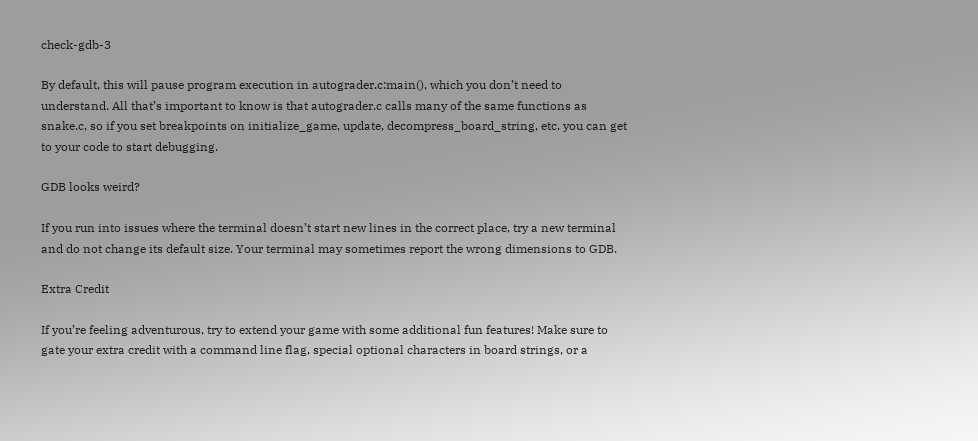check-gdb-3

By default, this will pause program execution in autograder.c:main(), which you don’t need to understand. All that’s important to know is that autograder.c calls many of the same functions as snake.c, so if you set breakpoints on initialize_game, update, decompress_board_string, etc. you can get to your code to start debugging.

GDB looks weird?

If you run into issues where the terminal doesn’t start new lines in the correct place, try a new terminal and do not change its default size. Your terminal may sometimes report the wrong dimensions to GDB.

Extra Credit

If you’re feeling adventurous, try to extend your game with some additional fun features! Make sure to gate your extra credit with a command line flag, special optional characters in board strings, or a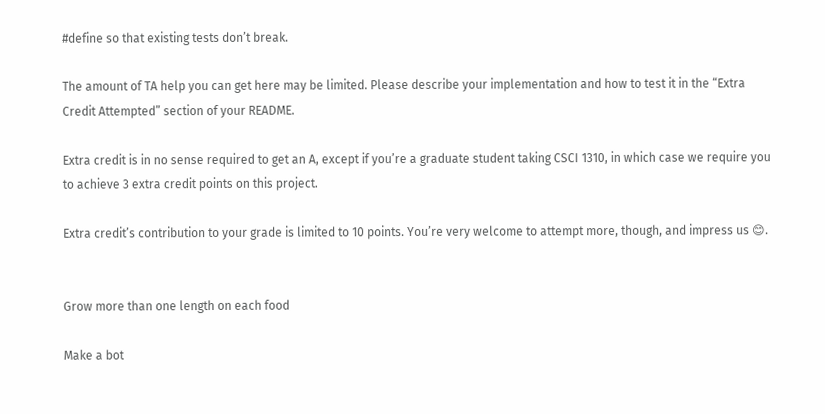#define so that existing tests don’t break.

The amount of TA help you can get here may be limited. Please describe your implementation and how to test it in the “Extra Credit Attempted” section of your README.

Extra credit is in no sense required to get an A, except if you’re a graduate student taking CSCI 1310, in which case we require you to achieve 3 extra credit points on this project.

Extra credit’s contribution to your grade is limited to 10 points. You’re very welcome to attempt more, though, and impress us 😊.


Grow more than one length on each food

Make a bot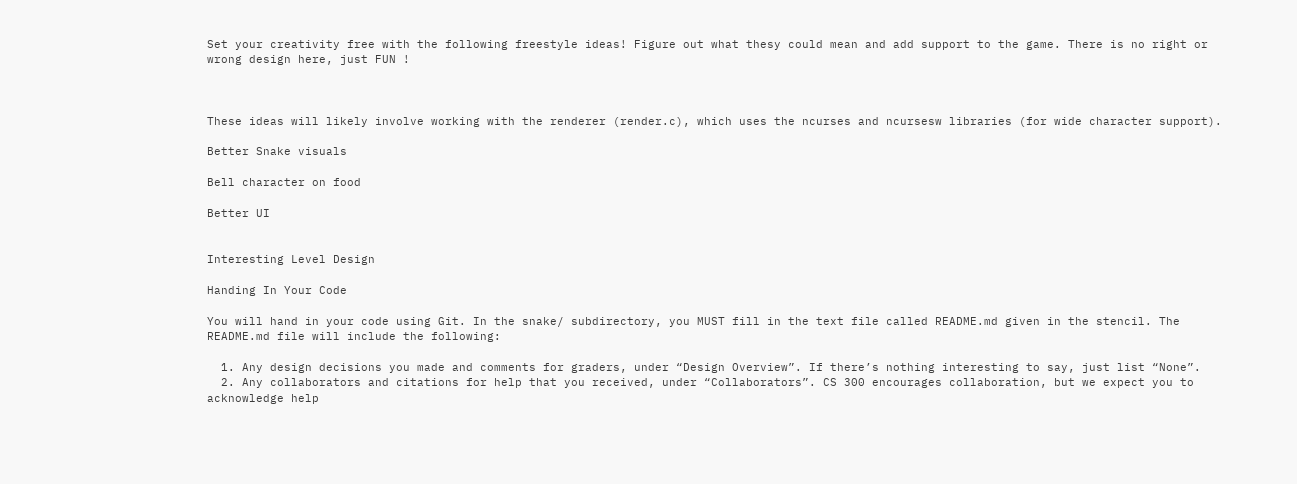Set your creativity free with the following freestyle ideas! Figure out what thesy could mean and add support to the game. There is no right or wrong design here, just FUN !



These ideas will likely involve working with the renderer (render.c), which uses the ncurses and ncursesw libraries (for wide character support).

Better Snake visuals

Bell character on food

Better UI


Interesting Level Design

Handing In Your Code

You will hand in your code using Git. In the snake/ subdirectory, you MUST fill in the text file called README.md given in the stencil. The README.md file will include the following:

  1. Any design decisions you made and comments for graders, under “Design Overview”. If there’s nothing interesting to say, just list “None”.
  2. Any collaborators and citations for help that you received, under “Collaborators”. CS 300 encourages collaboration, but we expect you to acknowledge help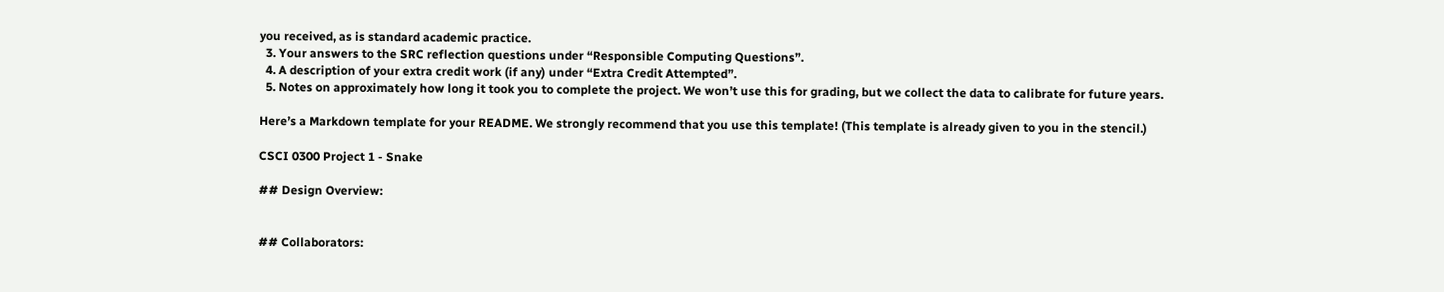you received, as is standard academic practice.
  3. Your answers to the SRC reflection questions under “Responsible Computing Questions”.
  4. A description of your extra credit work (if any) under “Extra Credit Attempted”.
  5. Notes on approximately how long it took you to complete the project. We won’t use this for grading, but we collect the data to calibrate for future years.

Here’s a Markdown template for your README. We strongly recommend that you use this template! (This template is already given to you in the stencil.)

CSCI 0300 Project 1 - Snake

## Design Overview:


## Collaborators: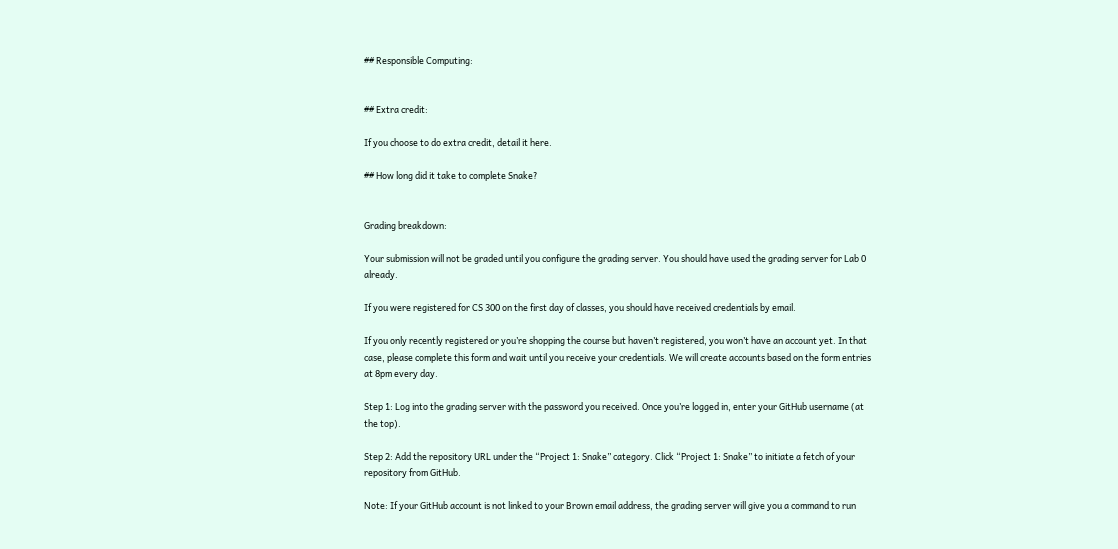## Responsible Computing:


## Extra credit:

If you choose to do extra credit, detail it here.

## How long did it take to complete Snake?


Grading breakdown:

Your submission will not be graded until you configure the grading server. You should have used the grading server for Lab 0 already.

If you were registered for CS 300 on the first day of classes, you should have received credentials by email.

If you only recently registered or you’re shopping the course but haven’t registered, you won’t have an account yet. In that case, please complete this form and wait until you receive your credentials. We will create accounts based on the form entries at 8pm every day.

Step 1: Log into the grading server with the password you received. Once you’re logged in, enter your GitHub username (at the top).

Step 2: Add the repository URL under the “Project 1: Snake” category. Click “Project 1: Snake” to initiate a fetch of your repository from GitHub.

Note: If your GitHub account is not linked to your Brown email address, the grading server will give you a command to run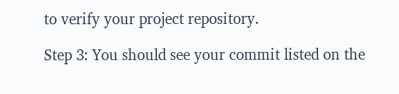to verify your project repository.

Step 3: You should see your commit listed on the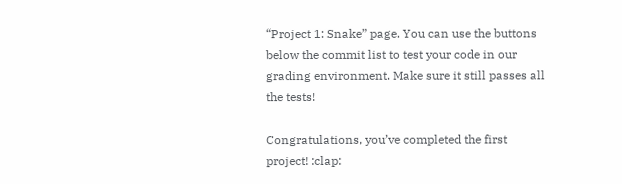“Project 1: Snake” page. You can use the buttons below the commit list to test your code in our grading environment. Make sure it still passes all the tests!

Congratulations, you’ve completed the first project! :clap: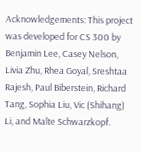Acknowledgements: This project was developed for CS 300 by Benjamin Lee, Casey Nelson, Livia Zhu, Rhea Goyal, Sreshtaa Rajesh, Paul Biberstein, Richard Tang, Sophia Liu, Vic (Shihang) Li, and Malte Schwarzkopf.